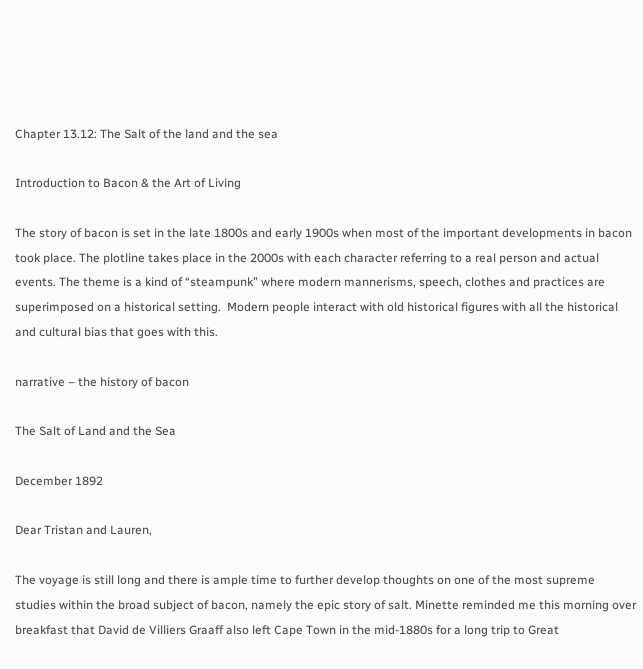Chapter 13.12: The Salt of the land and the sea

Introduction to Bacon & the Art of Living

The story of bacon is set in the late 1800s and early 1900s when most of the important developments in bacon took place. The plotline takes place in the 2000s with each character referring to a real person and actual events. The theme is a kind of “steampunk” where modern mannerisms, speech, clothes and practices are superimposed on a historical setting.  Modern people interact with old historical figures with all the historical and cultural bias that goes with this.

narrative – the history of bacon

The Salt of Land and the Sea

December 1892

Dear Tristan and Lauren,

The voyage is still long and there is ample time to further develop thoughts on one of the most supreme studies within the broad subject of bacon, namely the epic story of salt. Minette reminded me this morning over breakfast that David de Villiers Graaff also left Cape Town in the mid-1880s for a long trip to Great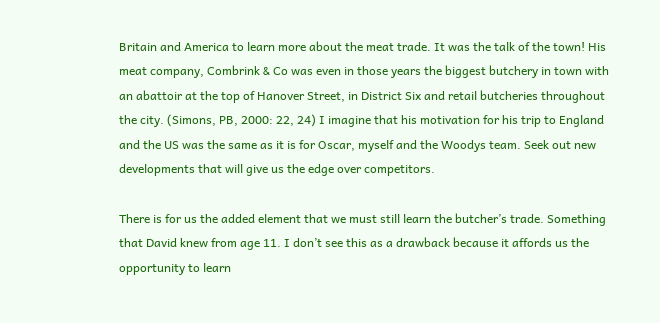Britain and America to learn more about the meat trade. It was the talk of the town! His meat company, Combrink & Co was even in those years the biggest butchery in town with an abattoir at the top of Hanover Street, in District Six and retail butcheries throughout the city. (Simons, PB, 2000: 22, 24) I imagine that his motivation for his trip to England and the US was the same as it is for Oscar, myself and the Woodys team. Seek out new developments that will give us the edge over competitors.

There is for us the added element that we must still learn the butcher’s trade. Something that David knew from age 11. I don’t see this as a drawback because it affords us the opportunity to learn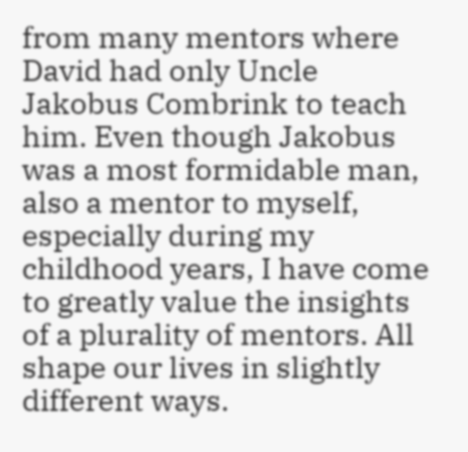from many mentors where David had only Uncle Jakobus Combrink to teach him. Even though Jakobus was a most formidable man, also a mentor to myself, especially during my childhood years, I have come to greatly value the insights of a plurality of mentors. All shape our lives in slightly different ways.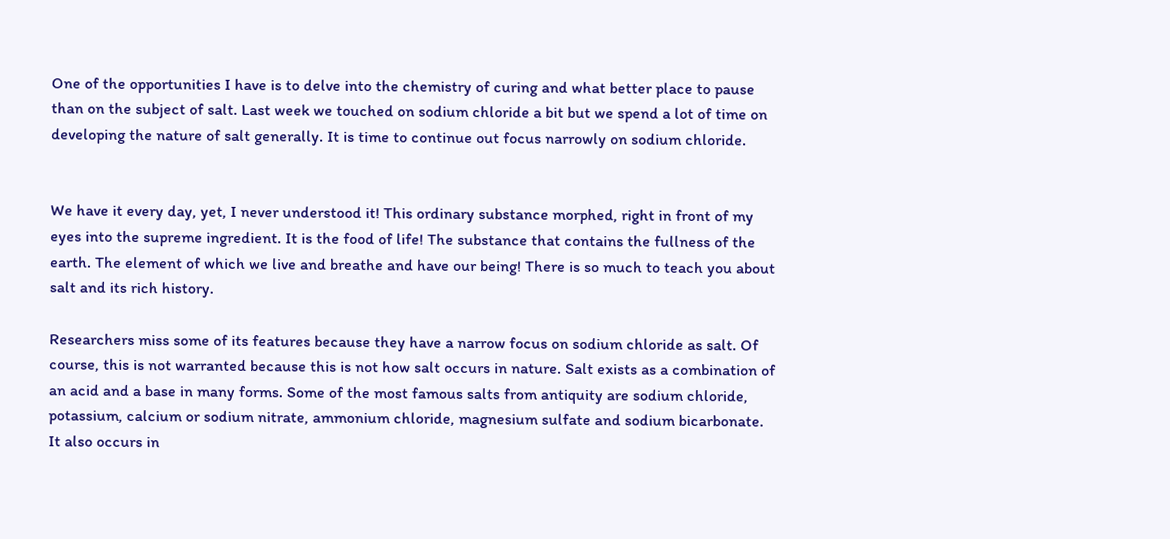One of the opportunities I have is to delve into the chemistry of curing and what better place to pause than on the subject of salt. Last week we touched on sodium chloride a bit but we spend a lot of time on developing the nature of salt generally. It is time to continue out focus narrowly on sodium chloride.


We have it every day, yet, I never understood it! This ordinary substance morphed, right in front of my eyes into the supreme ingredient. It is the food of life! The substance that contains the fullness of the earth. The element of which we live and breathe and have our being! There is so much to teach you about salt and its rich history.

Researchers miss some of its features because they have a narrow focus on sodium chloride as salt. Of course, this is not warranted because this is not how salt occurs in nature. Salt exists as a combination of an acid and a base in many forms. Some of the most famous salts from antiquity are sodium chloride, potassium, calcium or sodium nitrate, ammonium chloride, magnesium sulfate and sodium bicarbonate. It also occurs in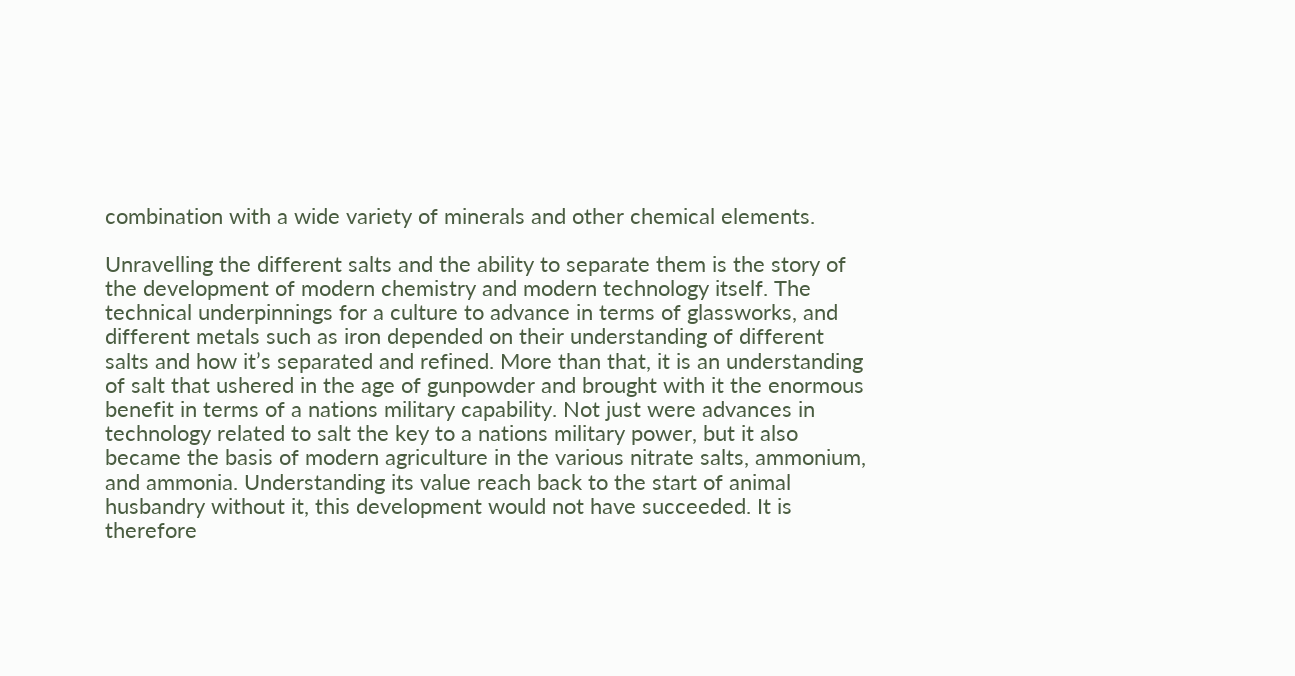combination with a wide variety of minerals and other chemical elements.

Unravelling the different salts and the ability to separate them is the story of the development of modern chemistry and modern technology itself. The technical underpinnings for a culture to advance in terms of glassworks, and different metals such as iron depended on their understanding of different salts and how it’s separated and refined. More than that, it is an understanding of salt that ushered in the age of gunpowder and brought with it the enormous benefit in terms of a nations military capability. Not just were advances in technology related to salt the key to a nations military power, but it also became the basis of modern agriculture in the various nitrate salts, ammonium, and ammonia. Understanding its value reach back to the start of animal husbandry without it, this development would not have succeeded. It is therefore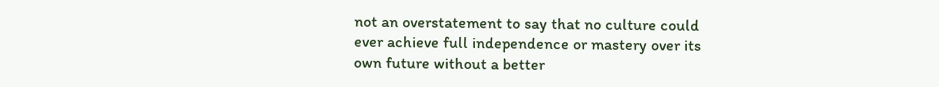not an overstatement to say that no culture could ever achieve full independence or mastery over its own future without a better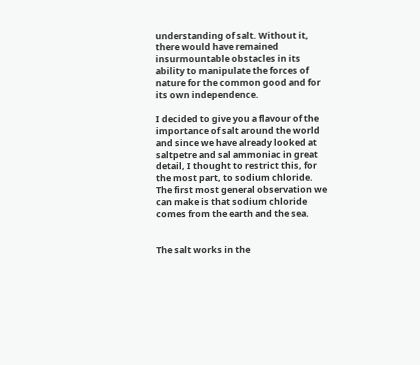understanding of salt. Without it, there would have remained insurmountable obstacles in its ability to manipulate the forces of nature for the common good and for its own independence.

I decided to give you a flavour of the importance of salt around the world and since we have already looked at saltpetre and sal ammoniac in great detail, I thought to restrict this, for the most part, to sodium chloride. The first most general observation we can make is that sodium chloride comes from the earth and the sea.


The salt works in the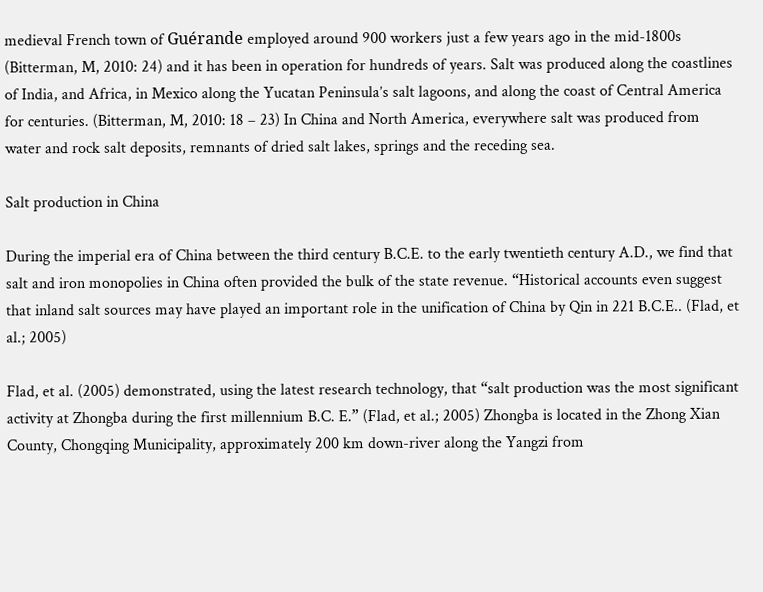medieval French town of Guérande employed around 900 workers just a few years ago in the mid-1800s (Bitterman, M, 2010: 24) and it has been in operation for hundreds of years. Salt was produced along the coastlines of India, and Africa, in Mexico along the Yucatan Peninsula’s salt lagoons, and along the coast of Central America for centuries. (Bitterman, M, 2010: 18 – 23) In China and North America, everywhere salt was produced from water and rock salt deposits, remnants of dried salt lakes, springs and the receding sea.

Salt production in China

During the imperial era of China between the third century B.C.E. to the early twentieth century A.D., we find that salt and iron monopolies in China often provided the bulk of the state revenue. “Historical accounts even suggest that inland salt sources may have played an important role in the unification of China by Qin in 221 B.C.E.. (Flad, et al.; 2005)

Flad, et al. (2005) demonstrated, using the latest research technology, that “salt production was the most significant activity at Zhongba during the first millennium B.C. E.” (Flad, et al.; 2005) Zhongba is located in the Zhong Xian County, Chongqing Municipality, approximately 200 km down-river along the Yangzi from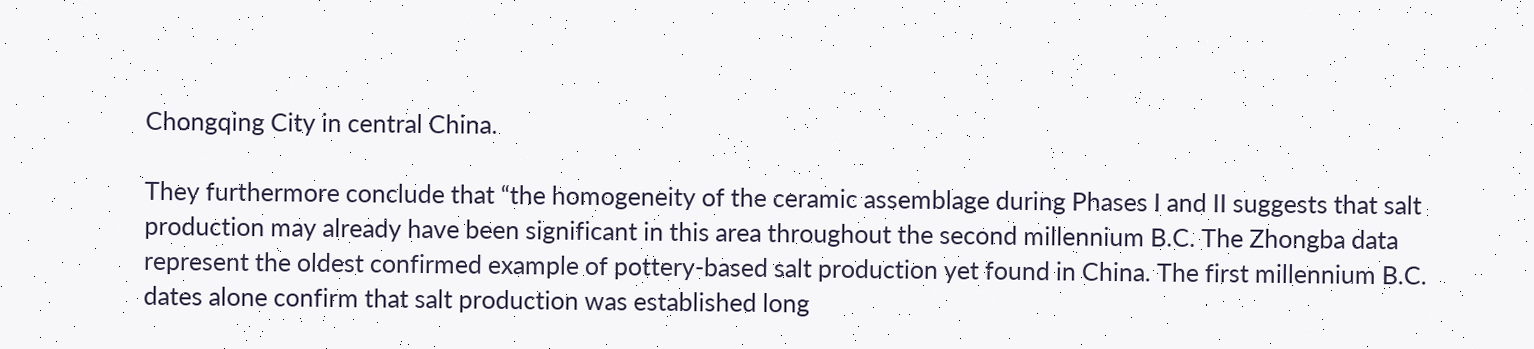Chongqing City in central China.

They furthermore conclude that “the homogeneity of the ceramic assemblage during Phases I and II suggests that salt production may already have been significant in this area throughout the second millennium B.C. The Zhongba data represent the oldest confirmed example of pottery-based salt production yet found in China. The first millennium B.C. dates alone confirm that salt production was established long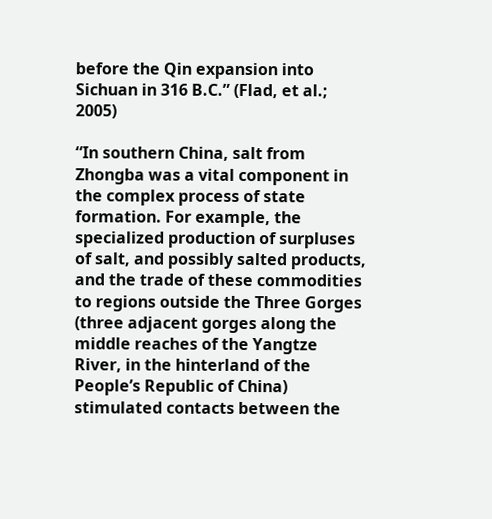before the Qin expansion into Sichuan in 316 B.C.” (Flad, et al.; 2005)

“In southern China, salt from Zhongba was a vital component in the complex process of state formation. For example, the specialized production of surpluses of salt, and possibly salted products, and the trade of these commodities to regions outside the Three Gorges (three adjacent gorges along the middle reaches of the Yangtze River, in the hinterland of the People’s Republic of China) stimulated contacts between the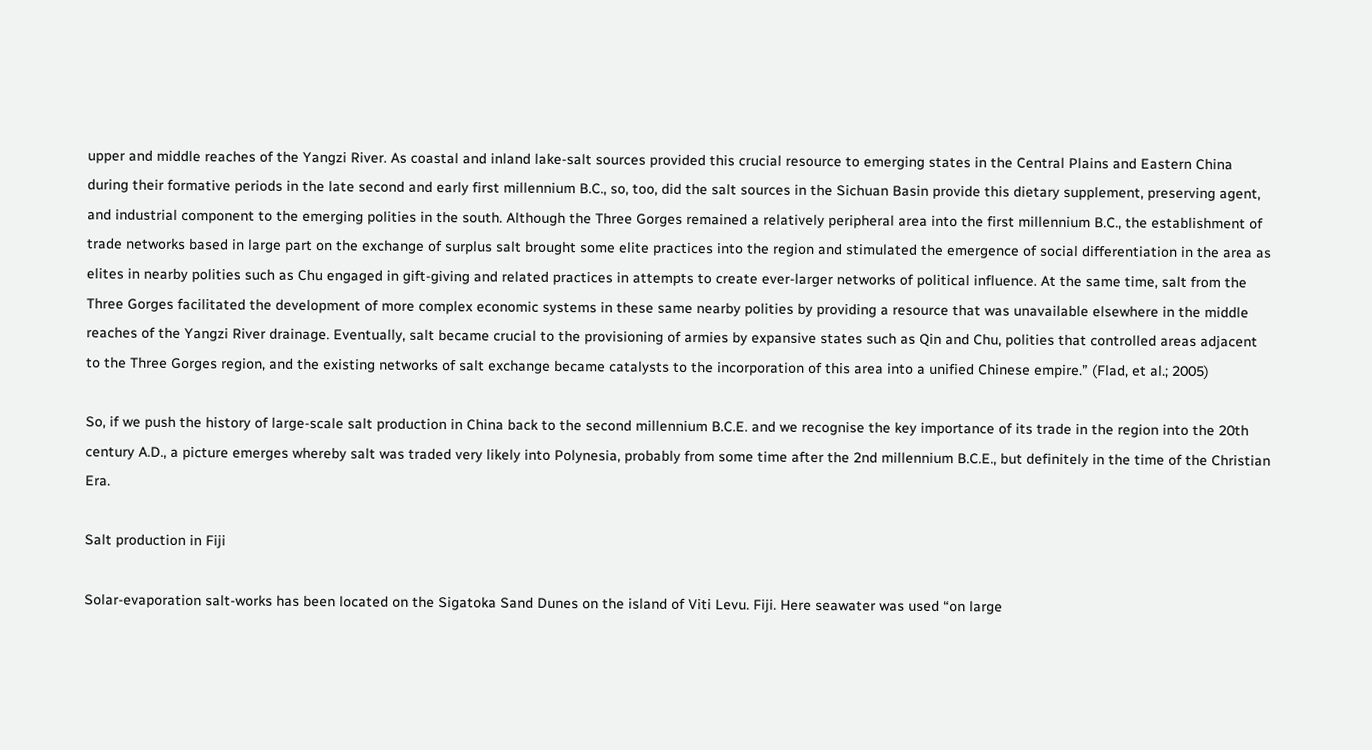upper and middle reaches of the Yangzi River. As coastal and inland lake-salt sources provided this crucial resource to emerging states in the Central Plains and Eastern China during their formative periods in the late second and early first millennium B.C., so, too, did the salt sources in the Sichuan Basin provide this dietary supplement, preserving agent, and industrial component to the emerging polities in the south. Although the Three Gorges remained a relatively peripheral area into the first millennium B.C., the establishment of trade networks based in large part on the exchange of surplus salt brought some elite practices into the region and stimulated the emergence of social differentiation in the area as elites in nearby polities such as Chu engaged in gift-giving and related practices in attempts to create ever-larger networks of political influence. At the same time, salt from the Three Gorges facilitated the development of more complex economic systems in these same nearby polities by providing a resource that was unavailable elsewhere in the middle reaches of the Yangzi River drainage. Eventually, salt became crucial to the provisioning of armies by expansive states such as Qin and Chu, polities that controlled areas adjacent to the Three Gorges region, and the existing networks of salt exchange became catalysts to the incorporation of this area into a unified Chinese empire.” (Flad, et al.; 2005)

So, if we push the history of large-scale salt production in China back to the second millennium B.C.E. and we recognise the key importance of its trade in the region into the 20th century A.D., a picture emerges whereby salt was traded very likely into Polynesia, probably from some time after the 2nd millennium B.C.E., but definitely in the time of the Christian Era.

Salt production in Fiji

Solar-evaporation salt-works has been located on the Sigatoka Sand Dunes on the island of Viti Levu. Fiji. Here seawater was used “on large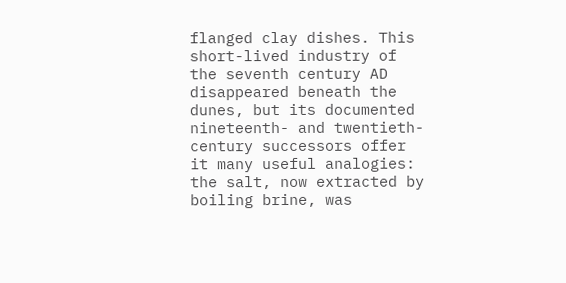flanged clay dishes. This short-lived industry of the seventh century AD disappeared beneath the dunes, but its documented nineteenth- and twentieth-century successors offer it many useful analogies: the salt, now extracted by boiling brine, was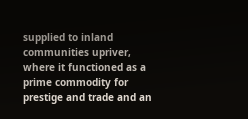supplied to inland communities upriver, where it functioned as a prime commodity for prestige and trade and an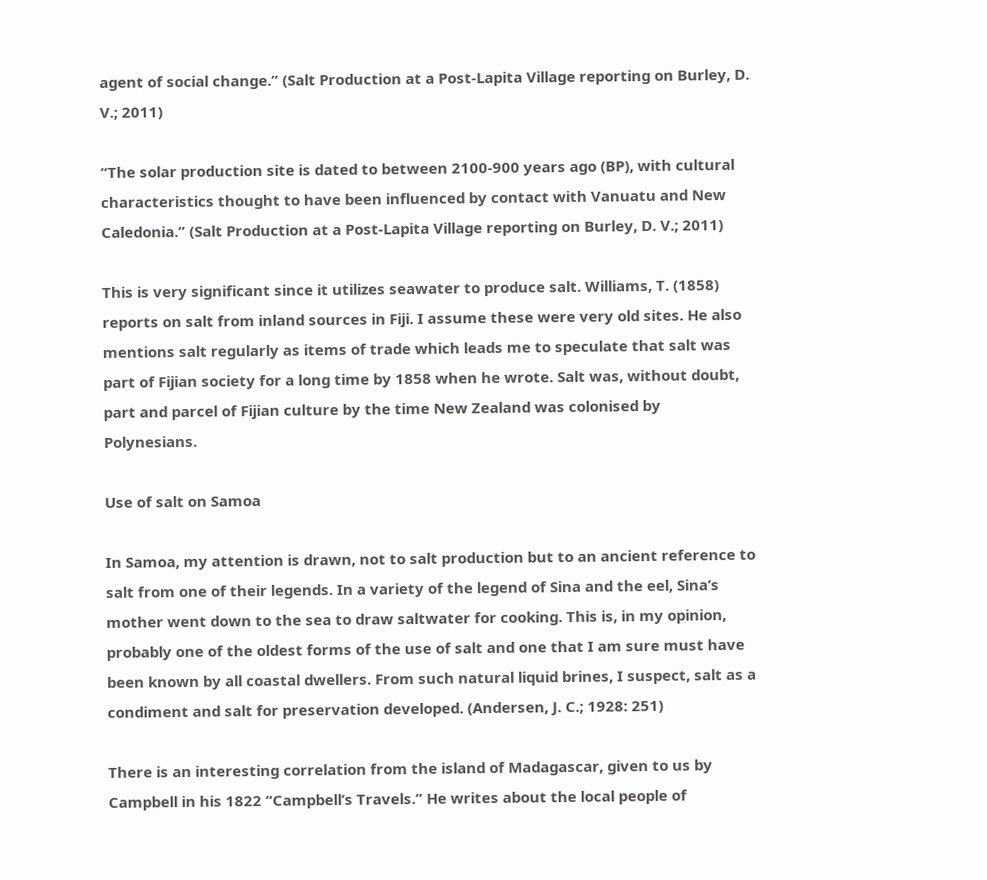agent of social change.” (Salt Production at a Post-Lapita Village reporting on Burley, D. V.; 2011)

“The solar production site is dated to between 2100-900 years ago (BP), with cultural characteristics thought to have been influenced by contact with Vanuatu and New Caledonia.” (Salt Production at a Post-Lapita Village reporting on Burley, D. V.; 2011)

This is very significant since it utilizes seawater to produce salt. Williams, T. (1858) reports on salt from inland sources in Fiji. I assume these were very old sites. He also mentions salt regularly as items of trade which leads me to speculate that salt was part of Fijian society for a long time by 1858 when he wrote. Salt was, without doubt, part and parcel of Fijian culture by the time New Zealand was colonised by Polynesians.

Use of salt on Samoa

In Samoa, my attention is drawn, not to salt production but to an ancient reference to salt from one of their legends. In a variety of the legend of Sina and the eel, Sina’s mother went down to the sea to draw saltwater for cooking. This is, in my opinion, probably one of the oldest forms of the use of salt and one that I am sure must have been known by all coastal dwellers. From such natural liquid brines, I suspect, salt as a condiment and salt for preservation developed. (Andersen, J. C.; 1928: 251)

There is an interesting correlation from the island of Madagascar, given to us by Campbell in his 1822 “Campbell’s Travels.” He writes about the local people of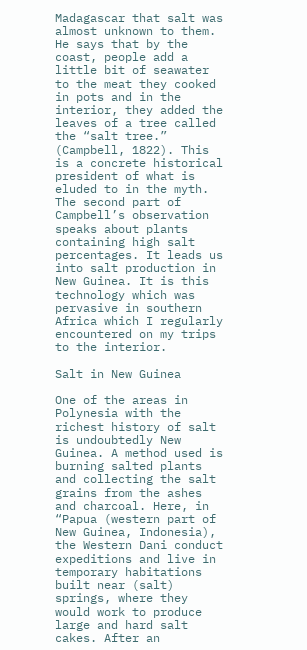Madagascar that salt was almost unknown to them. He says that by the coast, people add a little bit of seawater to the meat they cooked in pots and in the interior, they added the leaves of a tree called the “salt tree.” (Campbell, 1822). This is a concrete historical president of what is eluded to in the myth. The second part of Campbell’s observation speaks about plants containing high salt percentages. It leads us into salt production in New Guinea. It is this technology which was pervasive in southern Africa which I regularly encountered on my trips to the interior.

Salt in New Guinea

One of the areas in Polynesia with the richest history of salt is undoubtedly New Guinea. A method used is burning salted plants and collecting the salt grains from the ashes and charcoal. Here, in “Papua (western part of New Guinea, Indonesia), the Western Dani conduct expeditions and live in temporary habitations built near (salt) springs, where they would work to produce large and hard salt cakes. After an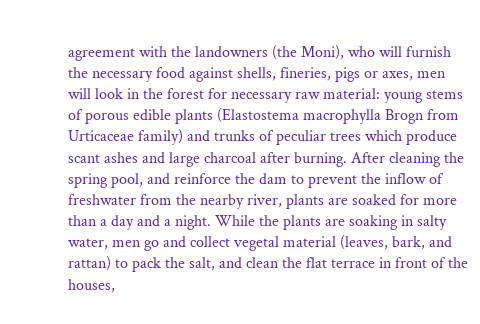agreement with the landowners (the Moni), who will furnish the necessary food against shells, fineries, pigs or axes, men will look in the forest for necessary raw material: young stems of porous edible plants (Elastostema macrophylla Brogn from Urticaceae family) and trunks of peculiar trees which produce scant ashes and large charcoal after burning. After cleaning the spring pool, and reinforce the dam to prevent the inflow of freshwater from the nearby river, plants are soaked for more than a day and a night. While the plants are soaking in salty water, men go and collect vegetal material (leaves, bark, and rattan) to pack the salt, and clean the flat terrace in front of the houses,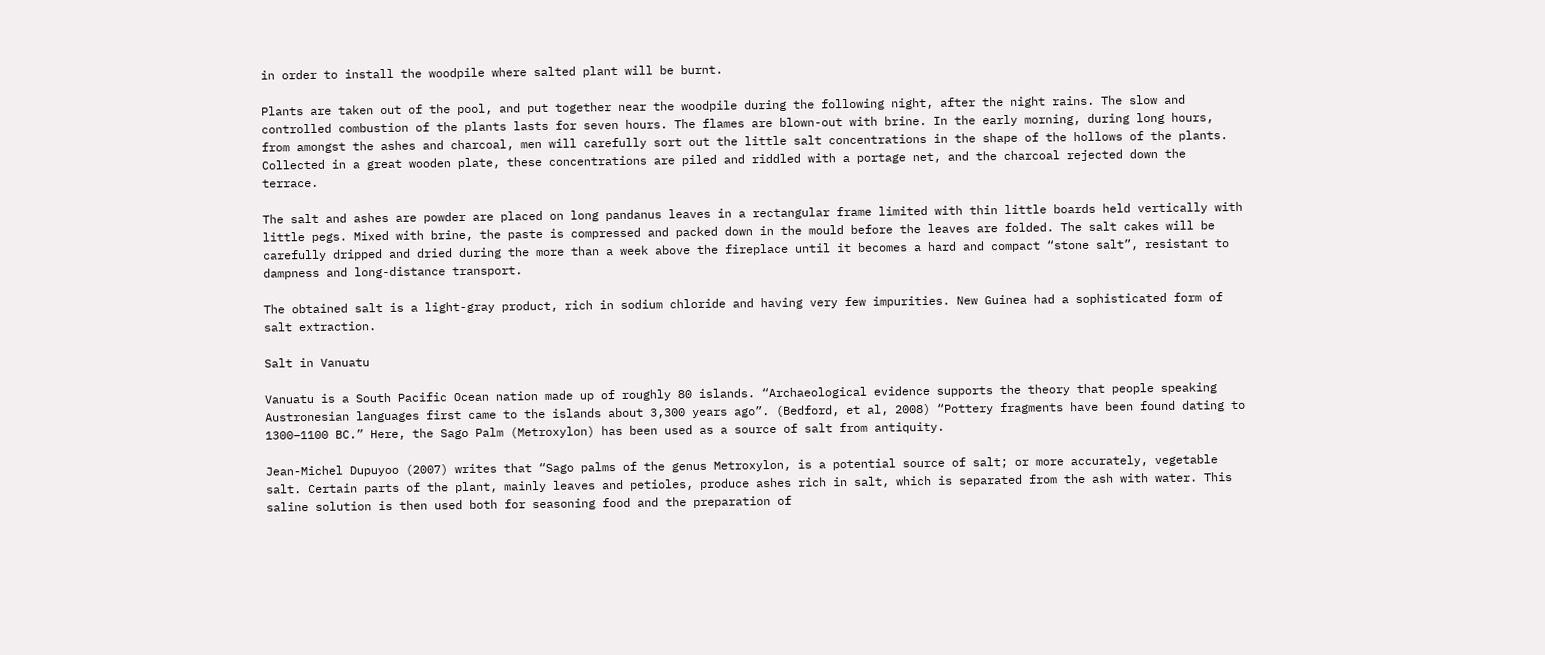in order to install the woodpile where salted plant will be burnt.

Plants are taken out of the pool, and put together near the woodpile during the following night, after the night rains. The slow and controlled combustion of the plants lasts for seven hours. The flames are blown-out with brine. In the early morning, during long hours, from amongst the ashes and charcoal, men will carefully sort out the little salt concentrations in the shape of the hollows of the plants. Collected in a great wooden plate, these concentrations are piled and riddled with a portage net, and the charcoal rejected down the terrace.

The salt and ashes are powder are placed on long pandanus leaves in a rectangular frame limited with thin little boards held vertically with little pegs. Mixed with brine, the paste is compressed and packed down in the mould before the leaves are folded. The salt cakes will be carefully dripped and dried during the more than a week above the fireplace until it becomes a hard and compact “stone salt”, resistant to dampness and long-distance transport.

The obtained salt is a light-gray product, rich in sodium chloride and having very few impurities. New Guinea had a sophisticated form of salt extraction.

Salt in Vanuatu

Vanuatu is a South Pacific Ocean nation made up of roughly 80 islands. “Archaeological evidence supports the theory that people speaking Austronesian languages first came to the islands about 3,300 years ago”. (Bedford, et al, 2008) “Pottery fragments have been found dating to 1300–1100 BC.” Here, the Sago Palm (Metroxylon) has been used as a source of salt from antiquity.

Jean-Michel Dupuyoo (2007) writes that “Sago palms of the genus Metroxylon, is a potential source of salt; or more accurately, vegetable salt. Certain parts of the plant, mainly leaves and petioles, produce ashes rich in salt, which is separated from the ash with water. This saline solution is then used both for seasoning food and the preparation of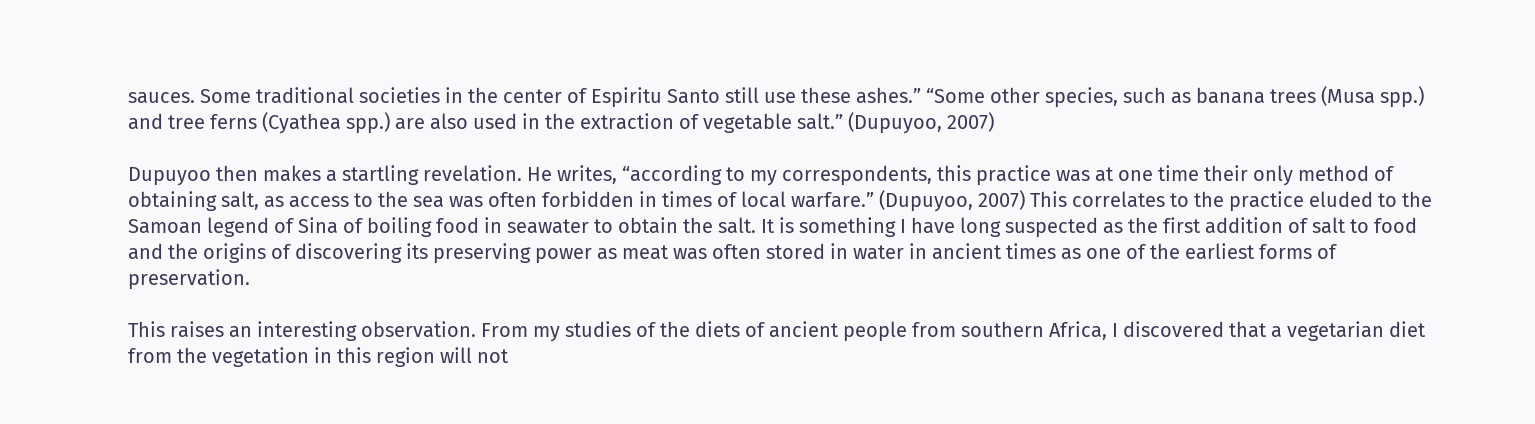sauces. Some traditional societies in the center of Espiritu Santo still use these ashes.” “Some other species, such as banana trees (Musa spp.) and tree ferns (Cyathea spp.) are also used in the extraction of vegetable salt.” (Dupuyoo, 2007)

Dupuyoo then makes a startling revelation. He writes, “according to my correspondents, this practice was at one time their only method of obtaining salt, as access to the sea was often forbidden in times of local warfare.” (Dupuyoo, 2007) This correlates to the practice eluded to the Samoan legend of Sina of boiling food in seawater to obtain the salt. It is something I have long suspected as the first addition of salt to food and the origins of discovering its preserving power as meat was often stored in water in ancient times as one of the earliest forms of preservation.

This raises an interesting observation. From my studies of the diets of ancient people from southern Africa, I discovered that a vegetarian diet from the vegetation in this region will not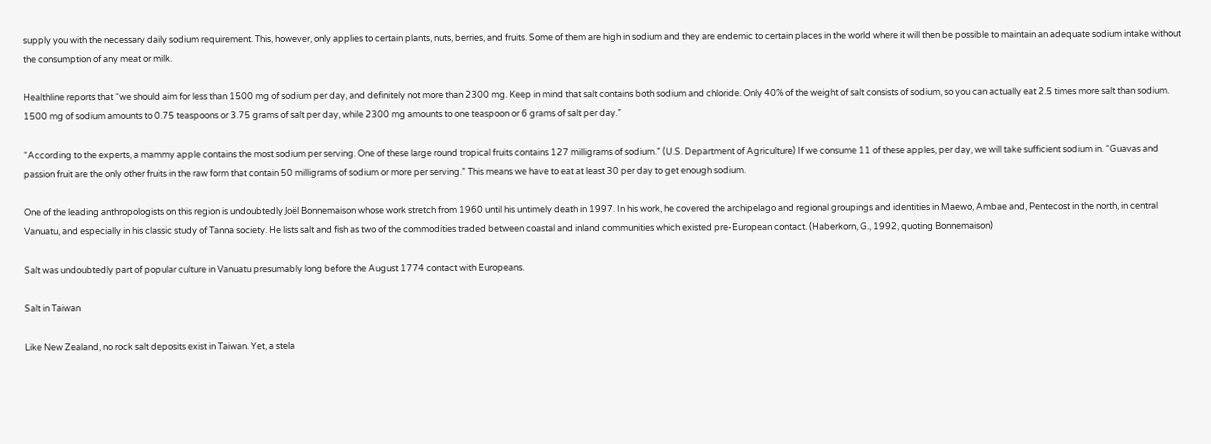supply you with the necessary daily sodium requirement. This, however, only applies to certain plants, nuts, berries, and fruits. Some of them are high in sodium and they are endemic to certain places in the world where it will then be possible to maintain an adequate sodium intake without the consumption of any meat or milk.

Healthline reports that “we should aim for less than 1500 mg of sodium per day, and definitely not more than 2300 mg. Keep in mind that salt contains both sodium and chloride. Only 40% of the weight of salt consists of sodium, so you can actually eat 2.5 times more salt than sodium. 1500 mg of sodium amounts to 0.75 teaspoons or 3.75 grams of salt per day, while 2300 mg amounts to one teaspoon or 6 grams of salt per day.”

“According to the experts, a mammy apple contains the most sodium per serving. One of these large round tropical fruits contains 127 milligrams of sodium.” (U.S. Department of Agriculture) If we consume 11 of these apples, per day, we will take sufficient sodium in. “Guavas and passion fruit are the only other fruits in the raw form that contain 50 milligrams of sodium or more per serving.” This means we have to eat at least 30 per day to get enough sodium.

One of the leading anthropologists on this region is undoubtedly Joël Bonnemaison whose work stretch from 1960 until his untimely death in 1997. In his work, he covered the archipelago and regional groupings and identities in Maewo, Ambae and, Pentecost in the north, in central Vanuatu, and especially in his classic study of Tanna society. He lists salt and fish as two of the commodities traded between coastal and inland communities which existed pre-European contact. (Haberkorn, G., 1992, quoting Bonnemaison)

Salt was undoubtedly part of popular culture in Vanuatu presumably long before the August 1774 contact with Europeans.

Salt in Taiwan

Like New Zealand, no rock salt deposits exist in Taiwan. Yet, a stela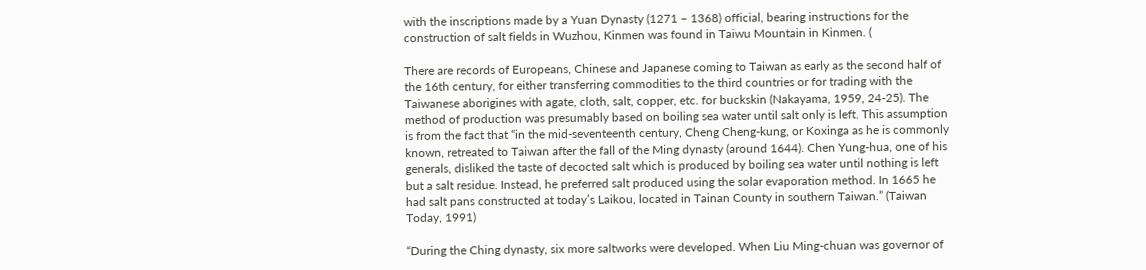with the inscriptions made by a Yuan Dynasty (1271 – 1368) official, bearing instructions for the construction of salt fields in Wuzhou, Kinmen was found in Taiwu Mountain in Kinmen. (

There are records of Europeans, Chinese and Japanese coming to Taiwan as early as the second half of the 16th century, for either transferring commodities to the third countries or for trading with the Taiwanese aborigines with agate, cloth, salt, copper, etc. for buckskin (Nakayama, 1959, 24-25). The method of production was presumably based on boiling sea water until salt only is left. This assumption is from the fact that “in the mid-seventeenth century, Cheng Cheng-kung, or Koxinga as he is commonly known, retreated to Taiwan after the fall of the Ming dynasty (around 1644). Chen Yung-hua, one of his generals, disliked the taste of decocted salt which is produced by boiling sea water until nothing is left but a salt residue. Instead, he preferred salt produced using the solar evaporation method. In 1665 he had salt pans constructed at today’s Laikou, located in Tainan County in southern Taiwan.” (Taiwan Today, 1991)

“During the Ching dynasty, six more saltworks were developed. When Liu Ming-chuan was governor of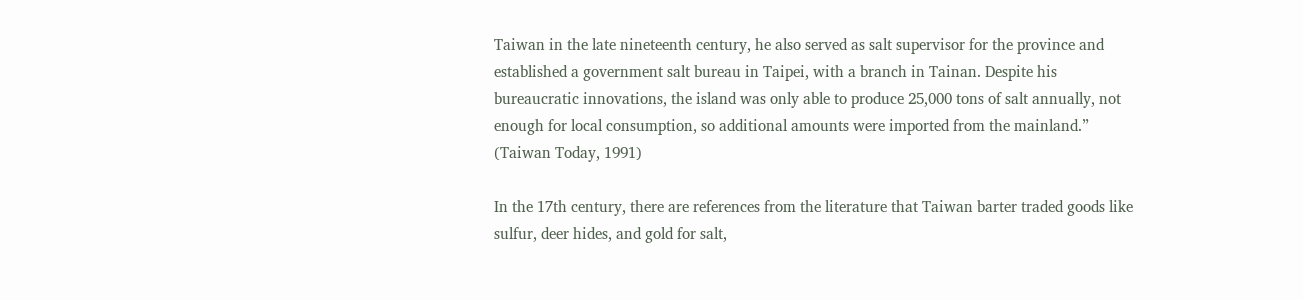Taiwan in the late nineteenth century, he also served as salt supervisor for the province and established a government salt bureau in Taipei, with a branch in Tainan. Despite his bureaucratic innovations, the island was only able to produce 25,000 tons of salt annually, not enough for local consumption, so additional amounts were imported from the mainland.” (Taiwan Today, 1991)

In the 17th century, there are references from the literature that Taiwan barter traded goods like sulfur, deer hides, and gold for salt,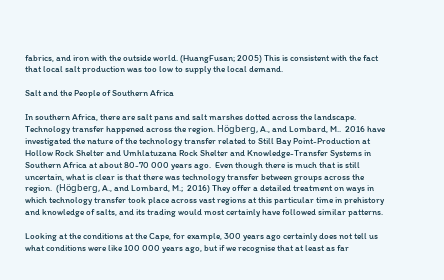fabrics, and iron with the outside world. (HuangFusan; 2005) This is consistent with the fact that local salt production was too low to supply the local demand.

Salt and the People of Southern Africa

In southern Africa, there are salt pans and salt marshes dotted across the landscape. Technology transfer happened across the region. Högberg, A., and Lombard, M..  2016 have investigated the nature of the technology transfer related to Still Bay Point-Production at Hollow Rock Shelter and Umhlatuzana Rock Shelter and Knowledge-Transfer Systems in Southern Africa at about 80-70 000 years ago.  Even though there is much that is still uncertain, what is clear is that there was technology transfer between groups across the region.  (Högberg, A., and Lombard, M.;  2016) They offer a detailed treatment on ways in which technology transfer took place across vast regions at this particular time in prehistory and knowledge of salts, and its trading would most certainly have followed similar patterns.

Looking at the conditions at the Cape, for example, 300 years ago certainly does not tell us what conditions were like 100 000 years ago, but if we recognise that at least as far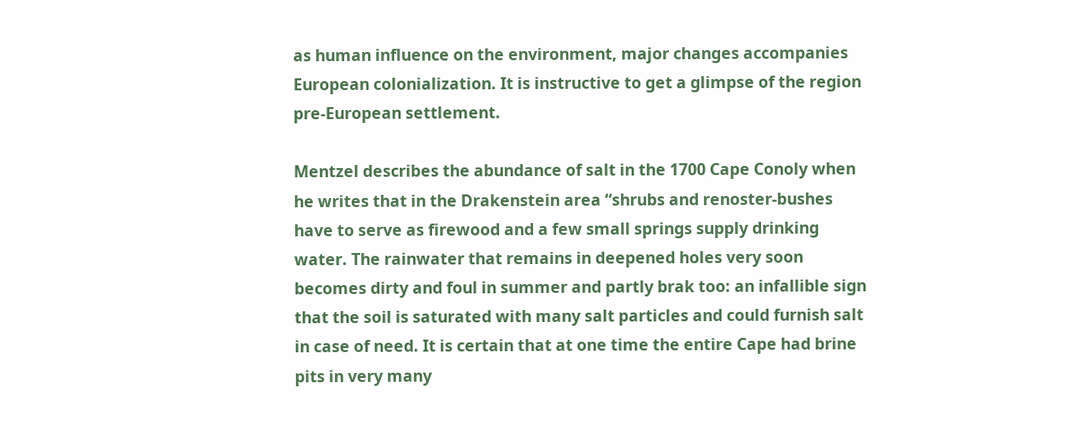as human influence on the environment, major changes accompanies European colonialization. It is instructive to get a glimpse of the region pre-European settlement.

Mentzel describes the abundance of salt in the 1700 Cape Conoly when he writes that in the Drakenstein area “shrubs and renoster-bushes have to serve as firewood and a few small springs supply drinking water. The rainwater that remains in deepened holes very soon becomes dirty and foul in summer and partly brak too: an infallible sign that the soil is saturated with many salt particles and could furnish salt in case of need. It is certain that at one time the entire Cape had brine pits in very many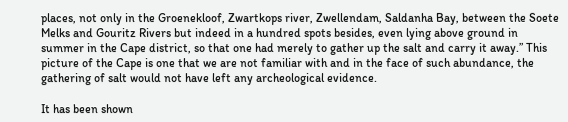places, not only in the Groenekloof, Zwartkops river, Zwellendam, Saldanha Bay, between the Soete Melks and Gouritz Rivers but indeed in a hundred spots besides, even lying above ground in summer in the Cape district, so that one had merely to gather up the salt and carry it away.” This picture of the Cape is one that we are not familiar with and in the face of such abundance, the gathering of salt would not have left any archeological evidence.

It has been shown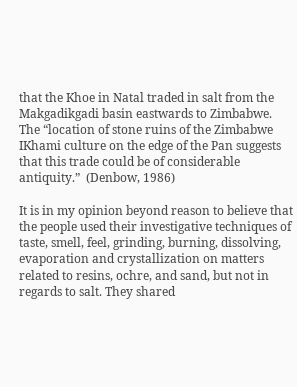that the Khoe in Natal traded in salt from the Makgadikgadi basin eastwards to Zimbabwe. The “location of stone ruins of the Zimbabwe IKhami culture on the edge of the Pan suggests that this trade could be of considerable antiquity.”  (Denbow, 1986)

It is in my opinion beyond reason to believe that the people used their investigative techniques of taste, smell, feel, grinding, burning, dissolving, evaporation and crystallization on matters related to resins, ochre, and sand, but not in regards to salt. They shared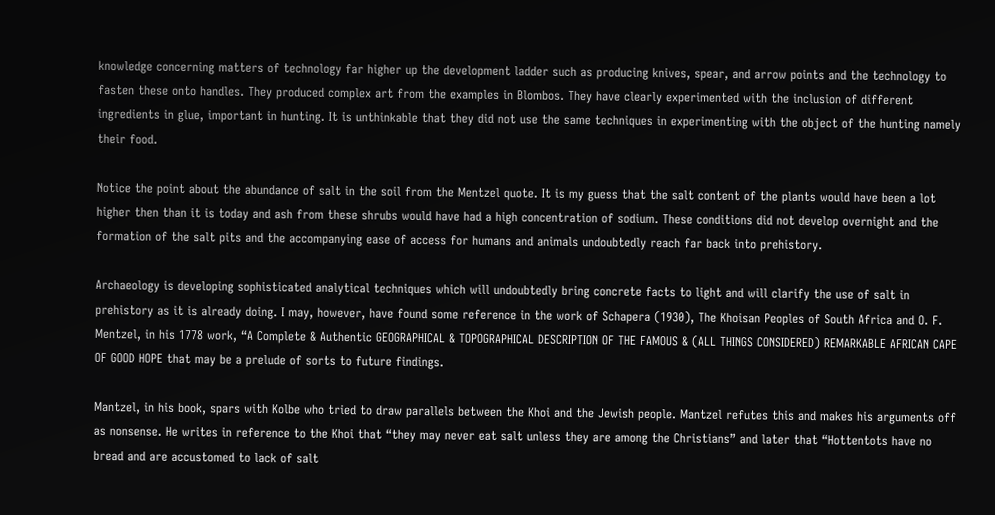knowledge concerning matters of technology far higher up the development ladder such as producing knives, spear, and arrow points and the technology to fasten these onto handles. They produced complex art from the examples in Blombos. They have clearly experimented with the inclusion of different ingredients in glue, important in hunting. It is unthinkable that they did not use the same techniques in experimenting with the object of the hunting namely their food.

Notice the point about the abundance of salt in the soil from the Mentzel quote. It is my guess that the salt content of the plants would have been a lot higher then than it is today and ash from these shrubs would have had a high concentration of sodium. These conditions did not develop overnight and the formation of the salt pits and the accompanying ease of access for humans and animals undoubtedly reach far back into prehistory.

Archaeology is developing sophisticated analytical techniques which will undoubtedly bring concrete facts to light and will clarify the use of salt in prehistory as it is already doing. I may, however, have found some reference in the work of Schapera (1930), The Khoisan Peoples of South Africa and O. F. Mentzel, in his 1778 work, “A Complete & Authentic GEOGRAPHICAL & TOPOGRAPHICAL DESCRIPTION OF THE FAMOUS & (ALL THINGS CONSIDERED) REMARKABLE AFRICAN CAPE OF GOOD HOPE that may be a prelude of sorts to future findings.

Mantzel, in his book, spars with Kolbe who tried to draw parallels between the Khoi and the Jewish people. Mantzel refutes this and makes his arguments off as nonsense. He writes in reference to the Khoi that “they may never eat salt unless they are among the Christians” and later that “Hottentots have no bread and are accustomed to lack of salt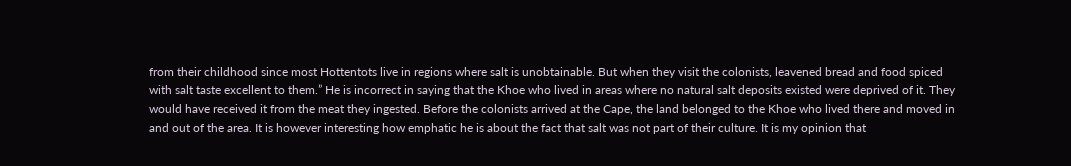from their childhood since most Hottentots live in regions where salt is unobtainable. But when they visit the colonists, leavened bread and food spiced with salt taste excellent to them.” He is incorrect in saying that the Khoe who lived in areas where no natural salt deposits existed were deprived of it. They would have received it from the meat they ingested. Before the colonists arrived at the Cape, the land belonged to the Khoe who lived there and moved in and out of the area. It is however interesting how emphatic he is about the fact that salt was not part of their culture. It is my opinion that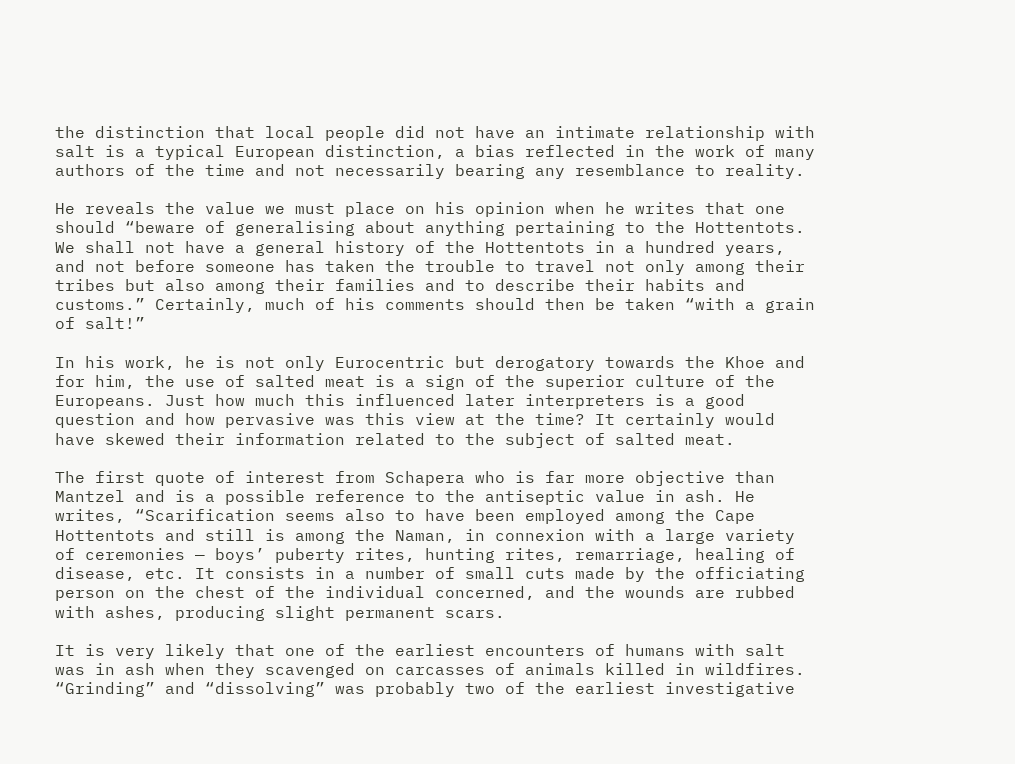the distinction that local people did not have an intimate relationship with salt is a typical European distinction, a bias reflected in the work of many authors of the time and not necessarily bearing any resemblance to reality.

He reveals the value we must place on his opinion when he writes that one should “beware of generalising about anything pertaining to the Hottentots. We shall not have a general history of the Hottentots in a hundred years, and not before someone has taken the trouble to travel not only among their tribes but also among their families and to describe their habits and customs.” Certainly, much of his comments should then be taken “with a grain of salt!”

In his work, he is not only Eurocentric but derogatory towards the Khoe and for him, the use of salted meat is a sign of the superior culture of the Europeans. Just how much this influenced later interpreters is a good question and how pervasive was this view at the time? It certainly would have skewed their information related to the subject of salted meat.

The first quote of interest from Schapera who is far more objective than Mantzel and is a possible reference to the antiseptic value in ash. He writes, “Scarification seems also to have been employed among the Cape Hottentots and still is among the Naman, in connexion with a large variety of ceremonies — boys’ puberty rites, hunting rites, remarriage, healing of disease, etc. It consists in a number of small cuts made by the officiating person on the chest of the individual concerned, and the wounds are rubbed with ashes, producing slight permanent scars.

It is very likely that one of the earliest encounters of humans with salt was in ash when they scavenged on carcasses of animals killed in wildfires. “Grinding” and “dissolving” was probably two of the earliest investigative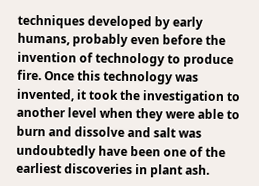techniques developed by early humans, probably even before the invention of technology to produce fire. Once this technology was invented, it took the investigation to another level when they were able to burn and dissolve and salt was undoubtedly have been one of the earliest discoveries in plant ash.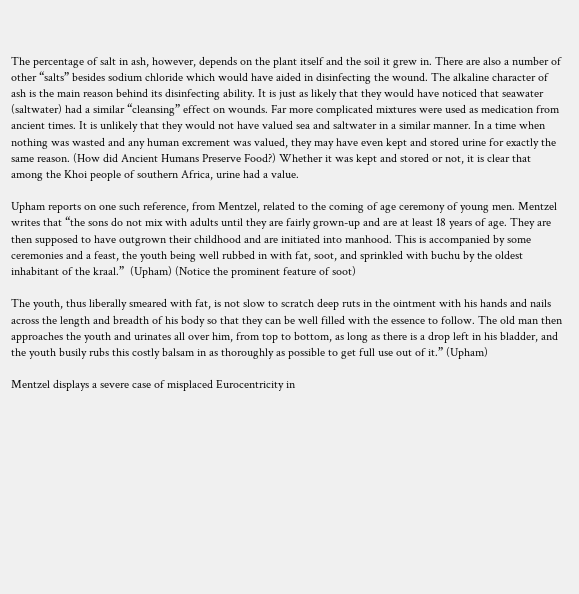The percentage of salt in ash, however, depends on the plant itself and the soil it grew in. There are also a number of other “salts” besides sodium chloride which would have aided in disinfecting the wound. The alkaline character of ash is the main reason behind its disinfecting ability. It is just as likely that they would have noticed that seawater (saltwater) had a similar “cleansing” effect on wounds. Far more complicated mixtures were used as medication from ancient times. It is unlikely that they would not have valued sea and saltwater in a similar manner. In a time when nothing was wasted and any human excrement was valued, they may have even kept and stored urine for exactly the same reason. (How did Ancient Humans Preserve Food?) Whether it was kept and stored or not, it is clear that among the Khoi people of southern Africa, urine had a value.

Upham reports on one such reference, from Mentzel, related to the coming of age ceremony of young men. Mentzel writes that “the sons do not mix with adults until they are fairly grown-up and are at least 18 years of age. They are then supposed to have outgrown their childhood and are initiated into manhood. This is accompanied by some ceremonies and a feast, the youth being well rubbed in with fat, soot, and sprinkled with buchu by the oldest inhabitant of the kraal.”  (Upham) (Notice the prominent feature of soot)

The youth, thus liberally smeared with fat, is not slow to scratch deep ruts in the ointment with his hands and nails across the length and breadth of his body so that they can be well filled with the essence to follow. The old man then approaches the youth and urinates all over him, from top to bottom, as long as there is a drop left in his bladder, and the youth busily rubs this costly balsam in as thoroughly as possible to get full use out of it.” (Upham)

Mentzel displays a severe case of misplaced Eurocentricity in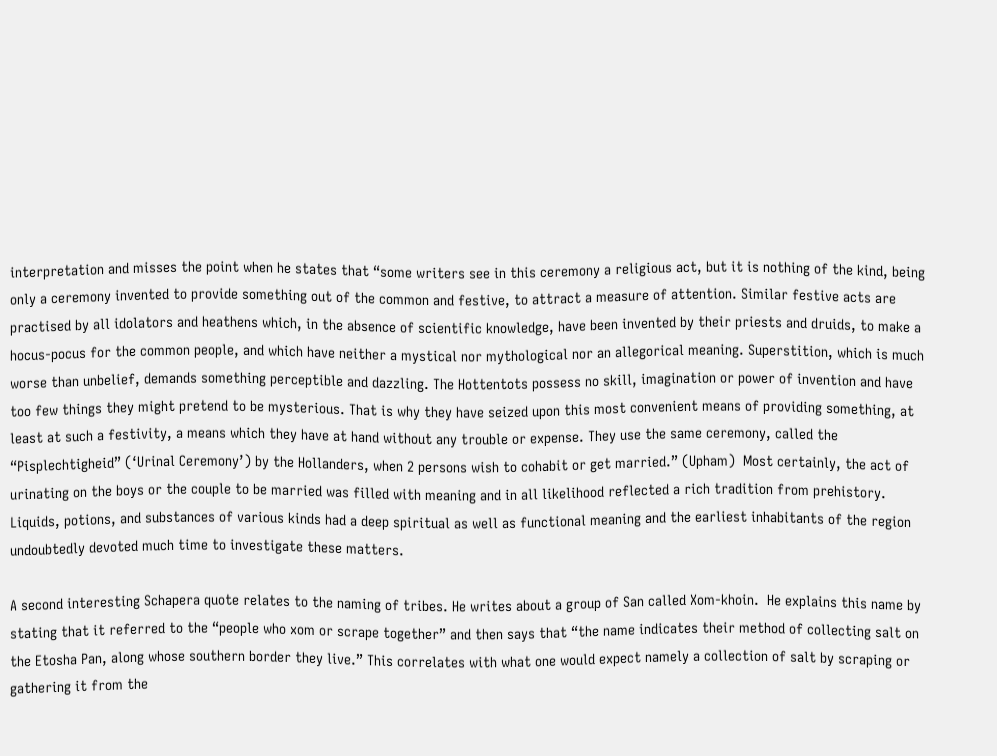interpretation and misses the point when he states that “some writers see in this ceremony a religious act, but it is nothing of the kind, being only a ceremony invented to provide something out of the common and festive, to attract a measure of attention. Similar festive acts are practised by all idolators and heathens which, in the absence of scientific knowledge, have been invented by their priests and druids, to make a hocus-pocus for the common people, and which have neither a mystical nor mythological nor an allegorical meaning. Superstition, which is much worse than unbelief, demands something perceptible and dazzling. The Hottentots possess no skill, imagination or power of invention and have too few things they might pretend to be mysterious. That is why they have seized upon this most convenient means of providing something, at least at such a festivity, a means which they have at hand without any trouble or expense. They use the same ceremony, called the “Pisplechtigheid” (‘Urinal Ceremony’) by the Hollanders, when 2 persons wish to cohabit or get married.” (Upham)  Most certainly, the act of urinating on the boys or the couple to be married was filled with meaning and in all likelihood reflected a rich tradition from prehistory. Liquids, potions, and substances of various kinds had a deep spiritual as well as functional meaning and the earliest inhabitants of the region undoubtedly devoted much time to investigate these matters.

A second interesting Schapera quote relates to the naming of tribes. He writes about a group of San called Xom-khoin.  He explains this name by stating that it referred to the “people who xom or scrape together” and then says that “the name indicates their method of collecting salt on the Etosha Pan, along whose southern border they live.” This correlates with what one would expect namely a collection of salt by scraping or gathering it from the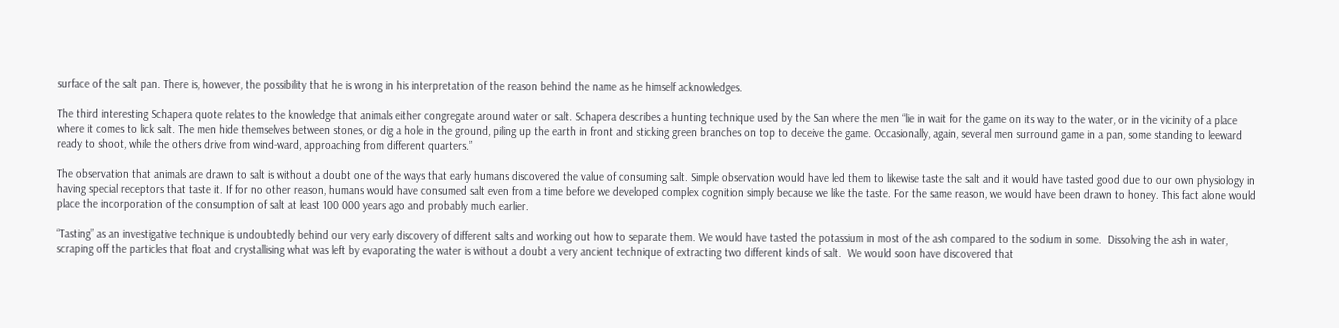surface of the salt pan. There is, however, the possibility that he is wrong in his interpretation of the reason behind the name as he himself acknowledges.

The third interesting Schapera quote relates to the knowledge that animals either congregate around water or salt. Schapera describes a hunting technique used by the San where the men “lie in wait for the game on its way to the water, or in the vicinity of a place where it comes to lick salt. The men hide themselves between stones, or dig a hole in the ground, piling up the earth in front and sticking green branches on top to deceive the game. Occasionally, again, several men surround game in a pan, some standing to leeward ready to shoot, while the others drive from wind-ward, approaching from different quarters.”

The observation that animals are drawn to salt is without a doubt one of the ways that early humans discovered the value of consuming salt. Simple observation would have led them to likewise taste the salt and it would have tasted good due to our own physiology in having special receptors that taste it. If for no other reason, humans would have consumed salt even from a time before we developed complex cognition simply because we like the taste. For the same reason, we would have been drawn to honey. This fact alone would place the incorporation of the consumption of salt at least 100 000 years ago and probably much earlier.

“Tasting” as an investigative technique is undoubtedly behind our very early discovery of different salts and working out how to separate them. We would have tasted the potassium in most of the ash compared to the sodium in some.  Dissolving the ash in water, scraping off the particles that float and crystallising what was left by evaporating the water is without a doubt a very ancient technique of extracting two different kinds of salt.  We would soon have discovered that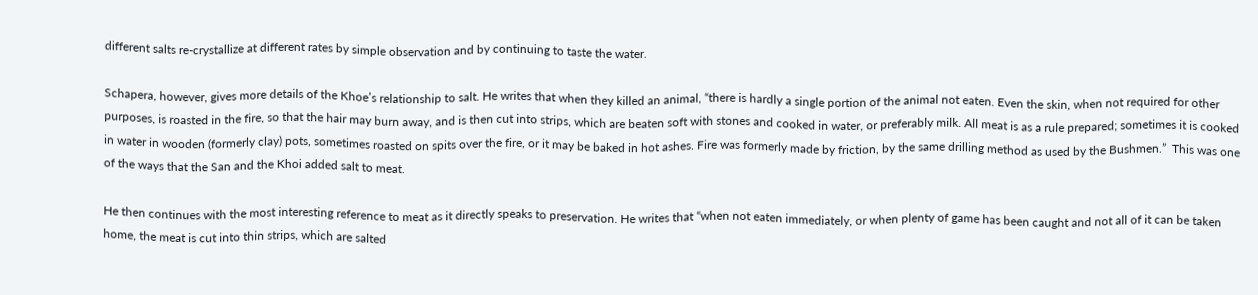different salts re-crystallize at different rates by simple observation and by continuing to taste the water.

Schapera, however, gives more details of the Khoe’s relationship to salt. He writes that when they killed an animal, “there is hardly a single portion of the animal not eaten. Even the skin, when not required for other purposes, is roasted in the fire, so that the hair may burn away, and is then cut into strips, which are beaten soft with stones and cooked in water, or preferably milk. All meat is as a rule prepared; sometimes it is cooked in water in wooden (formerly clay) pots, sometimes roasted on spits over the fire, or it may be baked in hot ashes. Fire was formerly made by friction, by the same drilling method as used by the Bushmen.”  This was one of the ways that the San and the Khoi added salt to meat.

He then continues with the most interesting reference to meat as it directly speaks to preservation. He writes that “when not eaten immediately, or when plenty of game has been caught and not all of it can be taken home, the meat is cut into thin strips, which are salted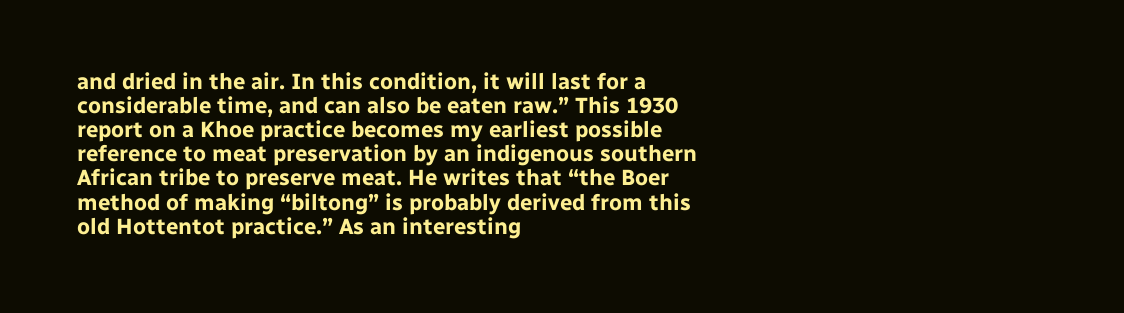and dried in the air. In this condition, it will last for a considerable time, and can also be eaten raw.” This 1930 report on a Khoe practice becomes my earliest possible reference to meat preservation by an indigenous southern African tribe to preserve meat. He writes that “the Boer method of making “biltong” is probably derived from this old Hottentot practice.” As an interesting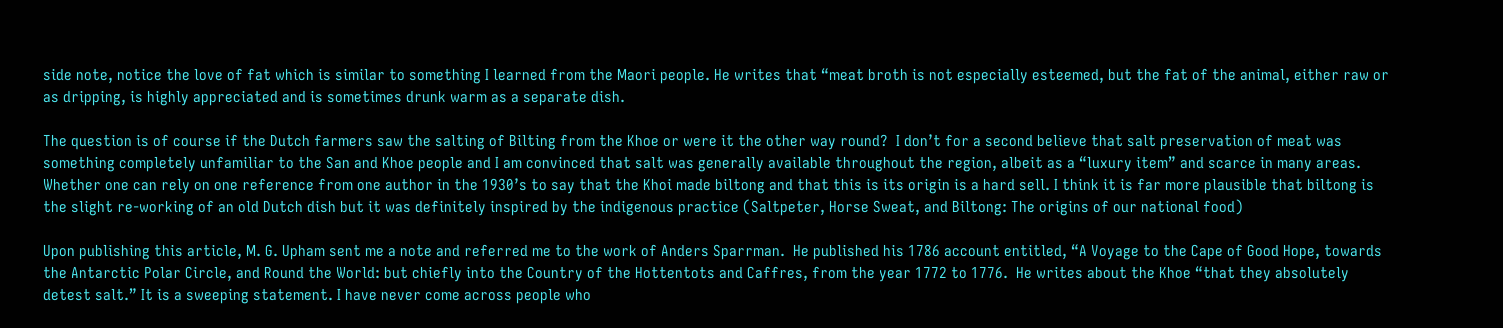side note, notice the love of fat which is similar to something I learned from the Maori people. He writes that “meat broth is not especially esteemed, but the fat of the animal, either raw or as dripping, is highly appreciated and is sometimes drunk warm as a separate dish.

The question is of course if the Dutch farmers saw the salting of Bilting from the Khoe or were it the other way round?  I don’t for a second believe that salt preservation of meat was something completely unfamiliar to the San and Khoe people and I am convinced that salt was generally available throughout the region, albeit as a “luxury item” and scarce in many areas. Whether one can rely on one reference from one author in the 1930’s to say that the Khoi made biltong and that this is its origin is a hard sell. I think it is far more plausible that biltong is the slight re-working of an old Dutch dish but it was definitely inspired by the indigenous practice (Saltpeter, Horse Sweat, and Biltong: The origins of our national food)

Upon publishing this article, M. G. Upham sent me a note and referred me to the work of Anders Sparrman.  He published his 1786 account entitled, “A Voyage to the Cape of Good Hope, towards the Antarctic Polar Circle, and Round the World: but chiefly into the Country of the Hottentots and Caffres, from the year 1772 to 1776.  He writes about the Khoe “that they absolutely detest salt.” It is a sweeping statement. I have never come across people who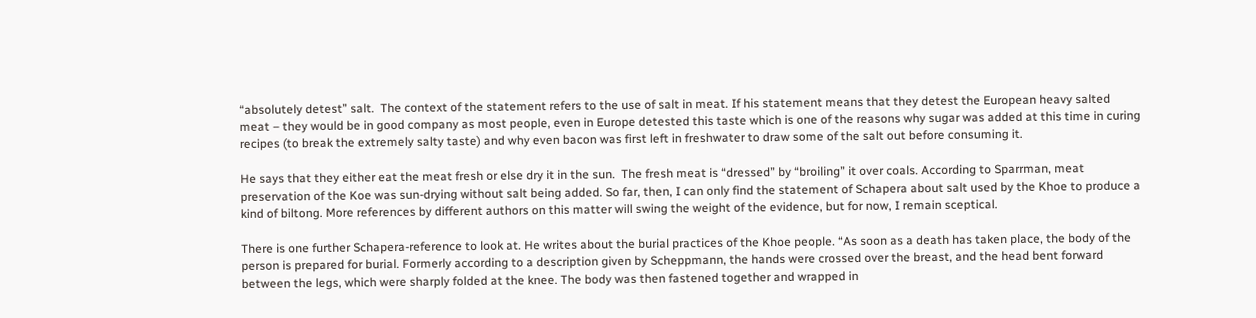“absolutely detest” salt.  The context of the statement refers to the use of salt in meat. If his statement means that they detest the European heavy salted meat – they would be in good company as most people, even in Europe detested this taste which is one of the reasons why sugar was added at this time in curing recipes (to break the extremely salty taste) and why even bacon was first left in freshwater to draw some of the salt out before consuming it.

He says that they either eat the meat fresh or else dry it in the sun.  The fresh meat is “dressed” by “broiling” it over coals. According to Sparrman, meat preservation of the Koe was sun-drying without salt being added. So far, then, I can only find the statement of Schapera about salt used by the Khoe to produce a kind of biltong. More references by different authors on this matter will swing the weight of the evidence, but for now, I remain sceptical.

There is one further Schapera-reference to look at. He writes about the burial practices of the Khoe people. “As soon as a death has taken place, the body of the person is prepared for burial. Formerly according to a description given by Scheppmann, the hands were crossed over the breast, and the head bent forward between the legs, which were sharply folded at the knee. The body was then fastened together and wrapped in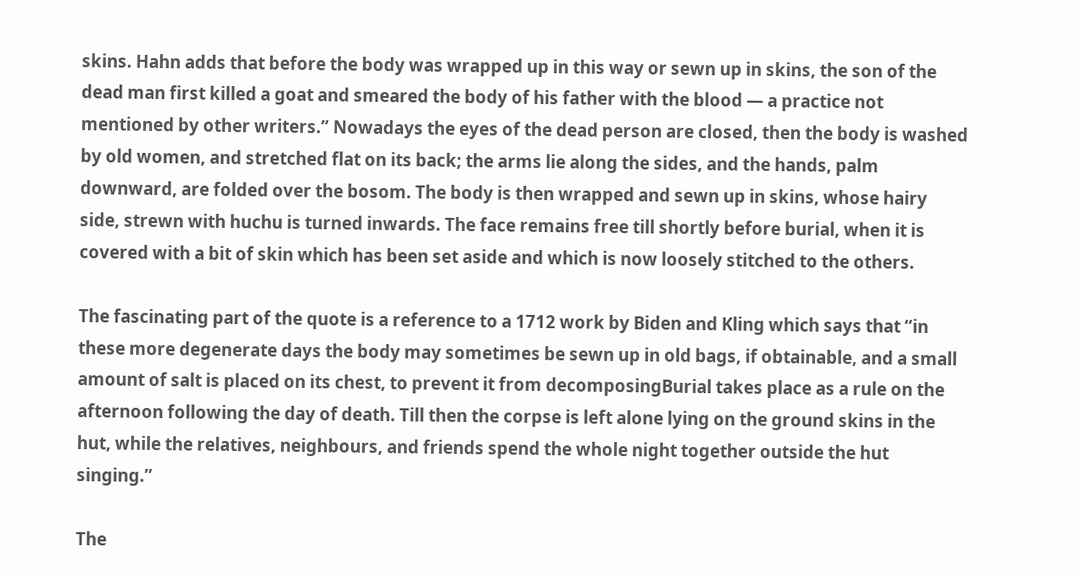skins. Hahn adds that before the body was wrapped up in this way or sewn up in skins, the son of the dead man first killed a goat and smeared the body of his father with the blood — a practice not mentioned by other writers.” Nowadays the eyes of the dead person are closed, then the body is washed by old women, and stretched flat on its back; the arms lie along the sides, and the hands, palm downward, are folded over the bosom. The body is then wrapped and sewn up in skins, whose hairy side, strewn with huchu is turned inwards. The face remains free till shortly before burial, when it is covered with a bit of skin which has been set aside and which is now loosely stitched to the others.

The fascinating part of the quote is a reference to a 1712 work by Biden and Kling which says that “in these more degenerate days the body may sometimes be sewn up in old bags, if obtainable, and a small amount of salt is placed on its chest, to prevent it from decomposingBurial takes place as a rule on the afternoon following the day of death. Till then the corpse is left alone lying on the ground skins in the hut, while the relatives, neighbours, and friends spend the whole night together outside the hut singing.”

The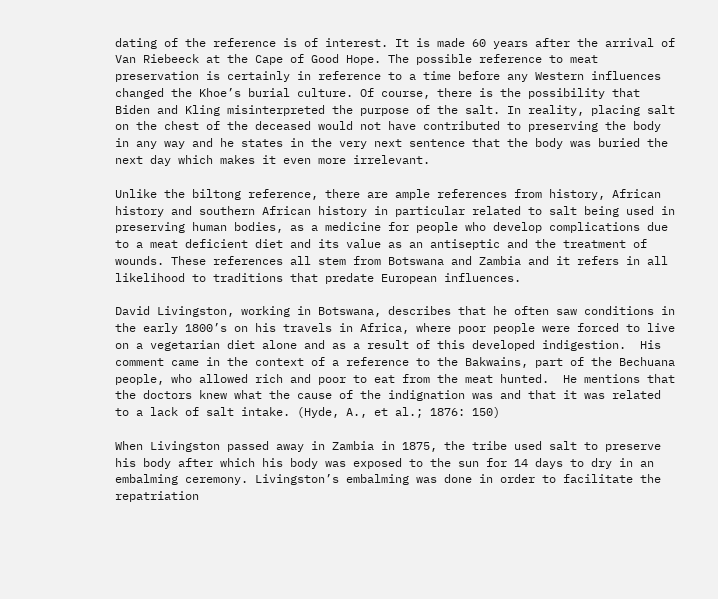dating of the reference is of interest. It is made 60 years after the arrival of Van Riebeeck at the Cape of Good Hope. The possible reference to meat preservation is certainly in reference to a time before any Western influences changed the Khoe’s burial culture. Of course, there is the possibility that Biden and Kling misinterpreted the purpose of the salt. In reality, placing salt on the chest of the deceased would not have contributed to preserving the body in any way and he states in the very next sentence that the body was buried the next day which makes it even more irrelevant.

Unlike the biltong reference, there are ample references from history, African history and southern African history in particular related to salt being used in preserving human bodies, as a medicine for people who develop complications due to a meat deficient diet and its value as an antiseptic and the treatment of wounds. These references all stem from Botswana and Zambia and it refers in all likelihood to traditions that predate European influences.

David Livingston, working in Botswana, describes that he often saw conditions in the early 1800’s on his travels in Africa, where poor people were forced to live on a vegetarian diet alone and as a result of this developed indigestion.  His comment came in the context of a reference to the Bakwains, part of the Bechuana people, who allowed rich and poor to eat from the meat hunted.  He mentions that the doctors knew what the cause of the indignation was and that it was related to a lack of salt intake. (Hyde, A., et al.; 1876: 150)

When Livingston passed away in Zambia in 1875, the tribe used salt to preserve his body after which his body was exposed to the sun for 14 days to dry in an embalming ceremony. Livingston’s embalming was done in order to facilitate the repatriation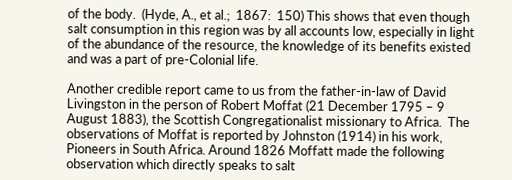of the body.  (Hyde, A., et al.;  1867:  150) This shows that even though salt consumption in this region was by all accounts low, especially in light of the abundance of the resource, the knowledge of its benefits existed and was a part of pre-Colonial life.

Another credible report came to us from the father-in-law of David Livingston in the person of Robert Moffat (21 December 1795 – 9 August 1883), the Scottish Congregationalist missionary to Africa.  The observations of Moffat is reported by Johnston (1914) in his work, Pioneers in South Africa. Around 1826 Moffatt made the following observation which directly speaks to salt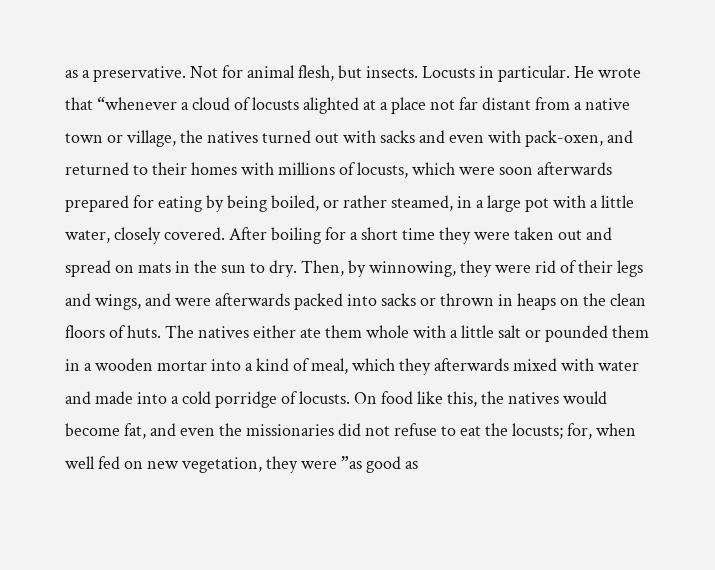as a preservative. Not for animal flesh, but insects. Locusts in particular. He wrote that “whenever a cloud of locusts alighted at a place not far distant from a native town or village, the natives turned out with sacks and even with pack-oxen, and returned to their homes with millions of locusts, which were soon afterwards prepared for eating by being boiled, or rather steamed, in a large pot with a little water, closely covered. After boiling for a short time they were taken out and spread on mats in the sun to dry. Then, by winnowing, they were rid of their legs and wings, and were afterwards packed into sacks or thrown in heaps on the clean floors of huts. The natives either ate them whole with a little salt or pounded them in a wooden mortar into a kind of meal, which they afterwards mixed with water and made into a cold porridge of locusts. On food like this, the natives would become fat, and even the missionaries did not refuse to eat the locusts; for, when well fed on new vegetation, they were ”as good as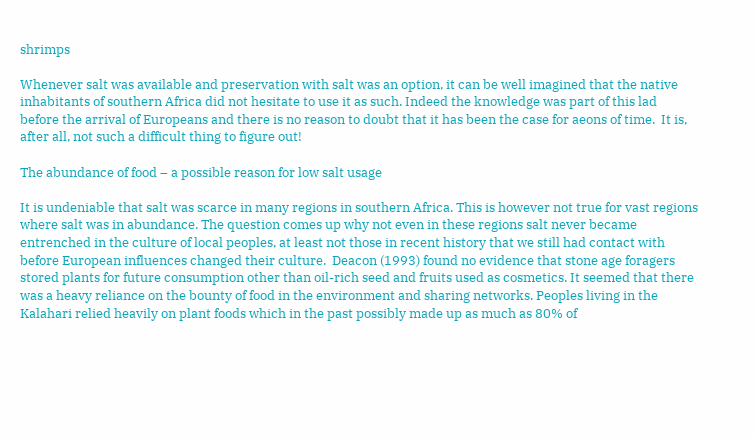shrimps

Whenever salt was available and preservation with salt was an option, it can be well imagined that the native inhabitants of southern Africa did not hesitate to use it as such. Indeed the knowledge was part of this lad before the arrival of Europeans and there is no reason to doubt that it has been the case for aeons of time.  It is, after all, not such a difficult thing to figure out!

The abundance of food – a possible reason for low salt usage

It is undeniable that salt was scarce in many regions in southern Africa. This is however not true for vast regions where salt was in abundance. The question comes up why not even in these regions salt never became entrenched in the culture of local peoples, at least not those in recent history that we still had contact with before European influences changed their culture.  Deacon (1993) found no evidence that stone age foragers stored plants for future consumption other than oil-rich seed and fruits used as cosmetics. It seemed that there was a heavy reliance on the bounty of food in the environment and sharing networks. Peoples living in the Kalahari relied heavily on plant foods which in the past possibly made up as much as 80% of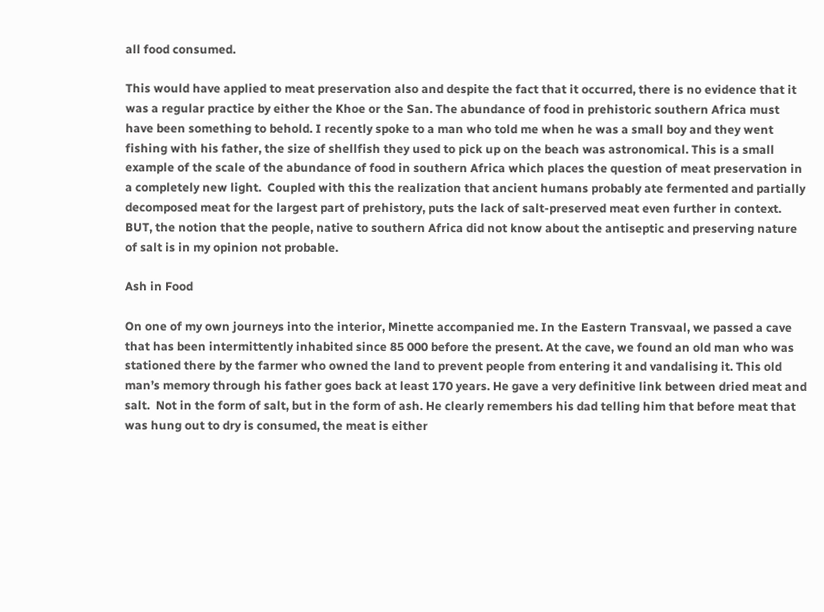all food consumed.

This would have applied to meat preservation also and despite the fact that it occurred, there is no evidence that it was a regular practice by either the Khoe or the San. The abundance of food in prehistoric southern Africa must have been something to behold. I recently spoke to a man who told me when he was a small boy and they went fishing with his father, the size of shellfish they used to pick up on the beach was astronomical. This is a small example of the scale of the abundance of food in southern Africa which places the question of meat preservation in a completely new light.  Coupled with this the realization that ancient humans probably ate fermented and partially decomposed meat for the largest part of prehistory, puts the lack of salt-preserved meat even further in context. BUT, the notion that the people, native to southern Africa did not know about the antiseptic and preserving nature of salt is in my opinion not probable.

Ash in Food

On one of my own journeys into the interior, Minette accompanied me. In the Eastern Transvaal, we passed a cave that has been intermittently inhabited since 85 000 before the present. At the cave, we found an old man who was stationed there by the farmer who owned the land to prevent people from entering it and vandalising it. This old man’s memory through his father goes back at least 170 years. He gave a very definitive link between dried meat and salt.  Not in the form of salt, but in the form of ash. He clearly remembers his dad telling him that before meat that was hung out to dry is consumed, the meat is either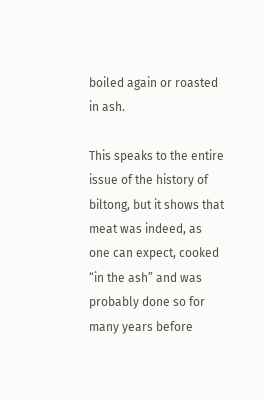boiled again or roasted in ash.

This speaks to the entire issue of the history of biltong, but it shows that meat was indeed, as one can expect, cooked “in the ash” and was probably done so for many years before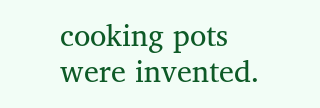cooking pots were invented.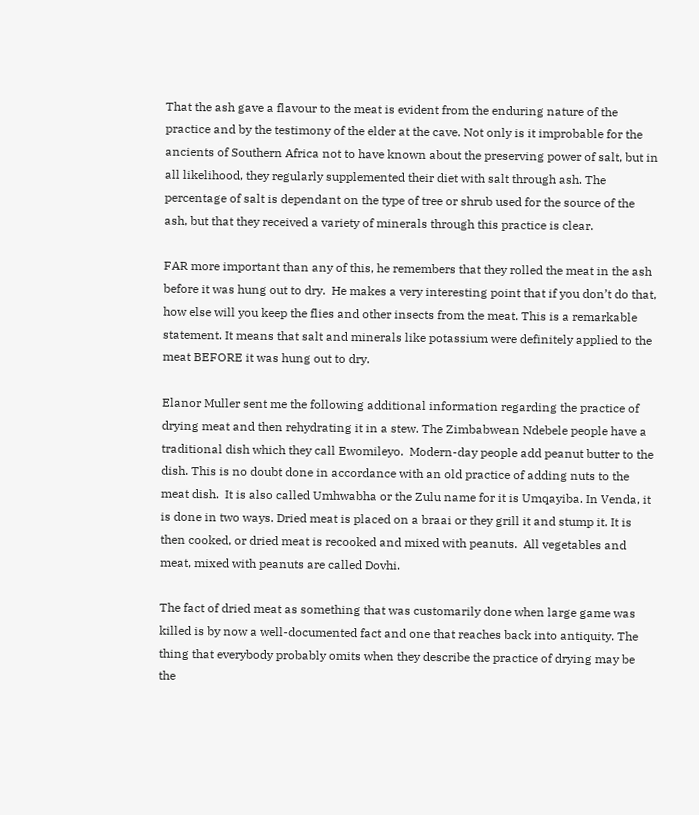That the ash gave a flavour to the meat is evident from the enduring nature of the practice and by the testimony of the elder at the cave. Not only is it improbable for the ancients of Southern Africa not to have known about the preserving power of salt, but in all likelihood, they regularly supplemented their diet with salt through ash. The percentage of salt is dependant on the type of tree or shrub used for the source of the ash, but that they received a variety of minerals through this practice is clear.

FAR more important than any of this, he remembers that they rolled the meat in the ash before it was hung out to dry.  He makes a very interesting point that if you don’t do that, how else will you keep the flies and other insects from the meat. This is a remarkable statement. It means that salt and minerals like potassium were definitely applied to the meat BEFORE it was hung out to dry.

Elanor Muller sent me the following additional information regarding the practice of drying meat and then rehydrating it in a stew. The Zimbabwean Ndebele people have a traditional dish which they call Ewomileyo.  Modern-day people add peanut butter to the dish. This is no doubt done in accordance with an old practice of adding nuts to the meat dish.  It is also called Umhwabha or the Zulu name for it is Umqayiba. In Venda, it is done in two ways. Dried meat is placed on a braai or they grill it and stump it. It is then cooked, or dried meat is recooked and mixed with peanuts.  All vegetables and meat, mixed with peanuts are called Dovhi.

The fact of dried meat as something that was customarily done when large game was killed is by now a well-documented fact and one that reaches back into antiquity. The thing that everybody probably omits when they describe the practice of drying may be the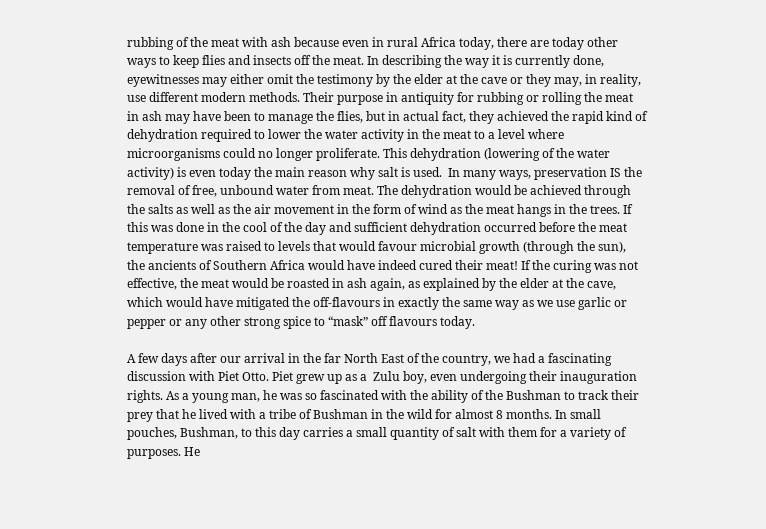rubbing of the meat with ash because even in rural Africa today, there are today other ways to keep flies and insects off the meat. In describing the way it is currently done, eyewitnesses may either omit the testimony by the elder at the cave or they may, in reality, use different modern methods. Their purpose in antiquity for rubbing or rolling the meat in ash may have been to manage the flies, but in actual fact, they achieved the rapid kind of dehydration required to lower the water activity in the meat to a level where microorganisms could no longer proliferate. This dehydration (lowering of the water activity) is even today the main reason why salt is used.  In many ways, preservation IS the removal of free, unbound water from meat. The dehydration would be achieved through the salts as well as the air movement in the form of wind as the meat hangs in the trees. If this was done in the cool of the day and sufficient dehydration occurred before the meat temperature was raised to levels that would favour microbial growth (through the sun), the ancients of Southern Africa would have indeed cured their meat! If the curing was not effective, the meat would be roasted in ash again, as explained by the elder at the cave, which would have mitigated the off-flavours in exactly the same way as we use garlic or pepper or any other strong spice to “mask” off flavours today.

A few days after our arrival in the far North East of the country, we had a fascinating discussion with Piet Otto. Piet grew up as a  Zulu boy, even undergoing their inauguration rights. As a young man, he was so fascinated with the ability of the Bushman to track their prey that he lived with a tribe of Bushman in the wild for almost 8 months. In small pouches, Bushman, to this day carries a small quantity of salt with them for a variety of purposes. He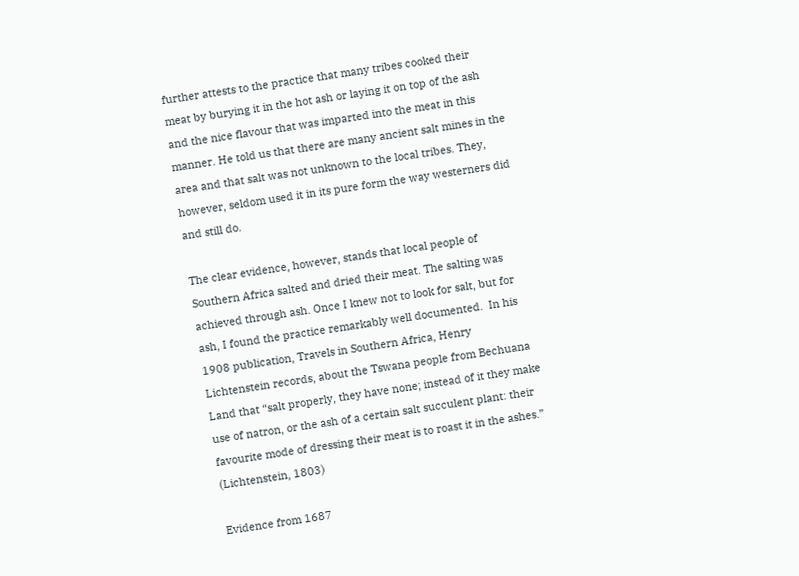further attests to the practice that many tribes cooked their meat by burying it in the hot ash or laying it on top of the ash and the nice flavour that was imparted into the meat in this manner. He told us that there are many ancient salt mines in the area and that salt was not unknown to the local tribes. They, however, seldom used it in its pure form the way westerners did and still do.

The clear evidence, however, stands that local people of Southern Africa salted and dried their meat. The salting was achieved through ash. Once I knew not to look for salt, but for ash, I found the practice remarkably well documented.  In his 1908 publication, Travels in Southern Africa, Henry Lichtenstein records, about the Tswana people from Bechuana Land that “salt properly, they have none; instead of it they make use of natron, or the ash of a certain salt succulent plant: their favourite mode of dressing their meat is to roast it in the ashes.”  (Lichtenstein, 1803)

Evidence from 1687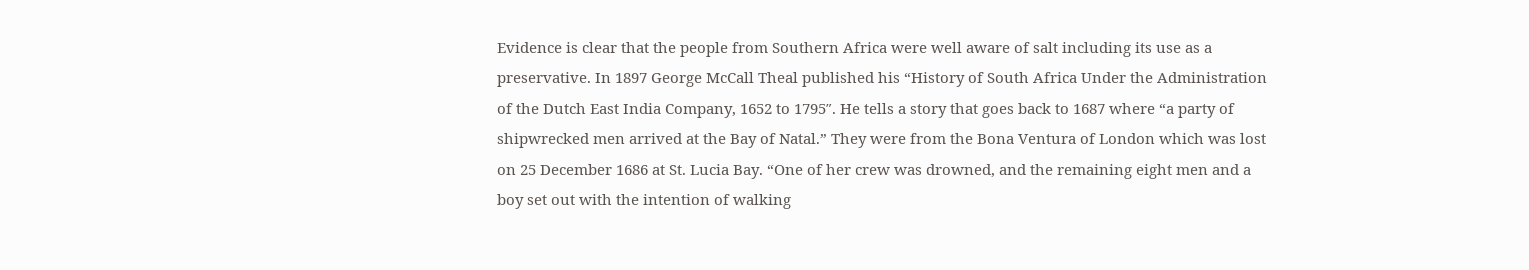Evidence is clear that the people from Southern Africa were well aware of salt including its use as a preservative. In 1897 George McCall Theal published his “History of South Africa Under the Administration of the Dutch East India Company, 1652 to 1795″. He tells a story that goes back to 1687 where “a party of shipwrecked men arrived at the Bay of Natal.” They were from the Bona Ventura of London which was lost on 25 December 1686 at St. Lucia Bay. “One of her crew was drowned, and the remaining eight men and a boy set out with the intention of walking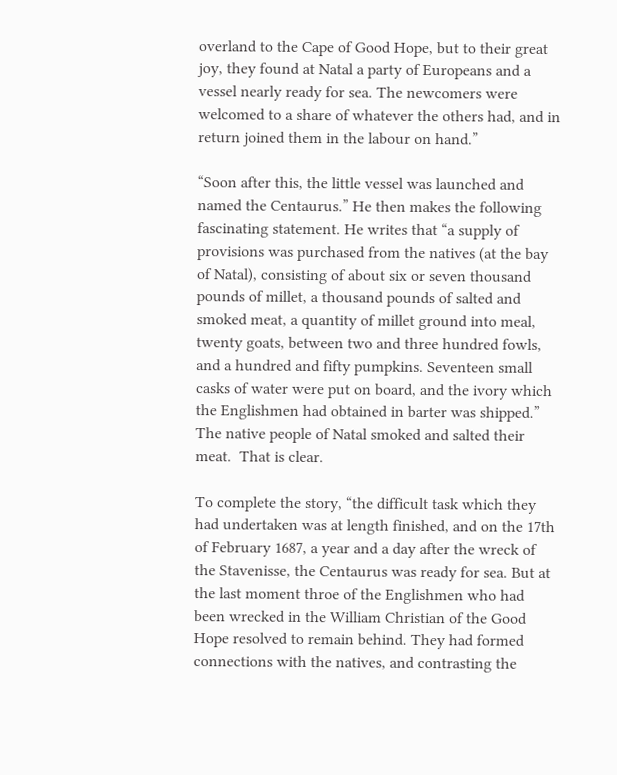overland to the Cape of Good Hope, but to their great joy, they found at Natal a party of Europeans and a vessel nearly ready for sea. The newcomers were welcomed to a share of whatever the others had, and in return joined them in the labour on hand.”

“Soon after this, the little vessel was launched and named the Centaurus.” He then makes the following fascinating statement. He writes that “a supply of provisions was purchased from the natives (at the bay of Natal), consisting of about six or seven thousand pounds of millet, a thousand pounds of salted and smoked meat, a quantity of millet ground into meal, twenty goats, between two and three hundred fowls, and a hundred and fifty pumpkins. Seventeen small casks of water were put on board, and the ivory which the Englishmen had obtained in barter was shipped.” The native people of Natal smoked and salted their meat.  That is clear.

To complete the story, “the difficult task which they had undertaken was at length finished, and on the 17th of February 1687, a year and a day after the wreck of the Stavenisse, the Centaurus was ready for sea. But at the last moment throe of the Englishmen who had been wrecked in the William Christian of the Good Hope resolved to remain behind. They had formed connections with the natives, and contrasting the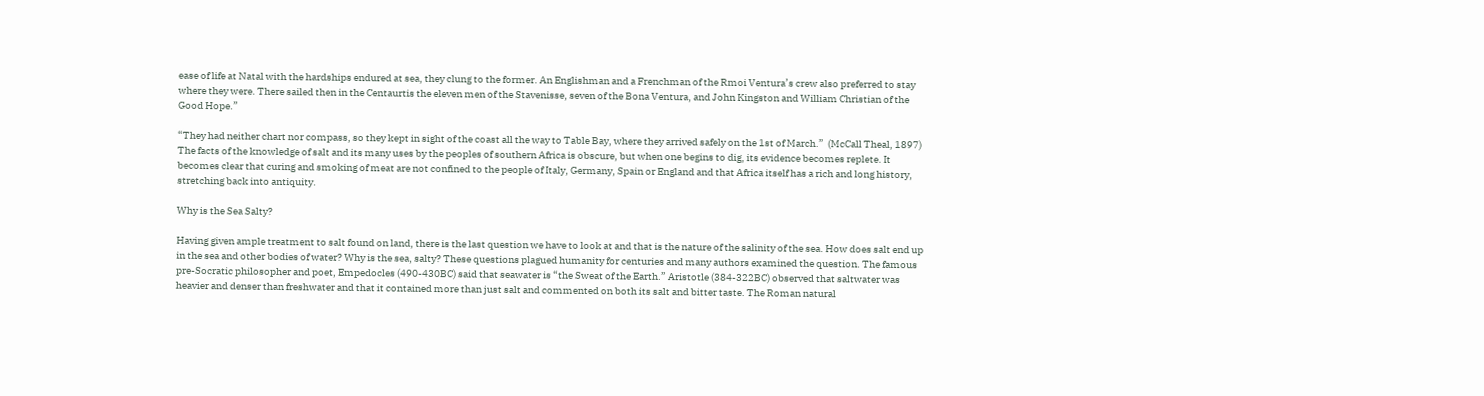ease of life at Natal with the hardships endured at sea, they clung to the former. An Englishman and a Frenchman of the Rmoi Ventura’s crew also preferred to stay where they were. There sailed then in the Centaurtis the eleven men of the Stavenisse, seven of the Bona Ventura, and John Kingston and William Christian of the Good Hope.”

“They had neither chart nor compass, so they kept in sight of the coast all the way to Table Bay, where they arrived safely on the 1st of March.”  (McCall Theal, 1897)  The facts of the knowledge of salt and its many uses by the peoples of southern Africa is obscure, but when one begins to dig, its evidence becomes replete. It becomes clear that curing and smoking of meat are not confined to the people of Italy, Germany, Spain or England and that Africa itself has a rich and long history, stretching back into antiquity.

Why is the Sea Salty?

Having given ample treatment to salt found on land, there is the last question we have to look at and that is the nature of the salinity of the sea. How does salt end up in the sea and other bodies of water? Why is the sea, salty? These questions plagued humanity for centuries and many authors examined the question. The famous pre-Socratic philosopher and poet, Empedocles (490-430BC) said that seawater is “the Sweat of the Earth.” Aristotle (384-322BC) observed that saltwater was heavier and denser than freshwater and that it contained more than just salt and commented on both its salt and bitter taste. The Roman natural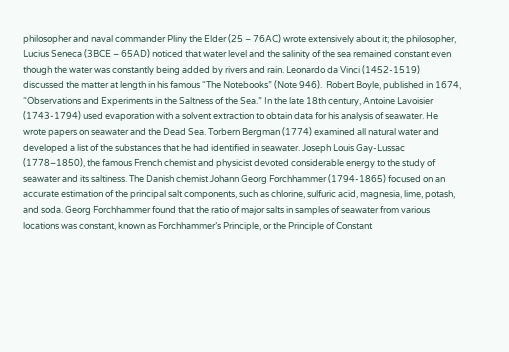philosopher and naval commander Pliny the Elder (25 – 76AC) wrote extensively about it; the philosopher, Lucius Seneca (3BCE – 65AD) noticed that water level and the salinity of the sea remained constant even though the water was constantly being added by rivers and rain. Leonardo da Vinci (1452-1519) discussed the matter at length in his famous “The Notebooks” (Note 946).  Robert Boyle, published in 1674, “Observations and Experiments in the Saltness of the Sea.” In the late 18th century, Antoine Lavoisier (1743-1794) used evaporation with a solvent extraction to obtain data for his analysis of seawater. He wrote papers on seawater and the Dead Sea. Torbern Bergman (1774) examined all natural water and developed a list of the substances that he had identified in seawater. Joseph Louis Gay-Lussac (1778–1850), the famous French chemist and physicist devoted considerable energy to the study of seawater and its saltiness. The Danish chemist Johann Georg Forchhammer (1794-1865) focused on an accurate estimation of the principal salt components, such as chlorine, sulfuric acid, magnesia, lime, potash, and soda. Georg Forchhammer found that the ratio of major salts in samples of seawater from various locations was constant, known as Forchhammer’s Principle, or the Principle of Constant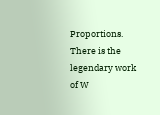Proportions. There is the legendary work of W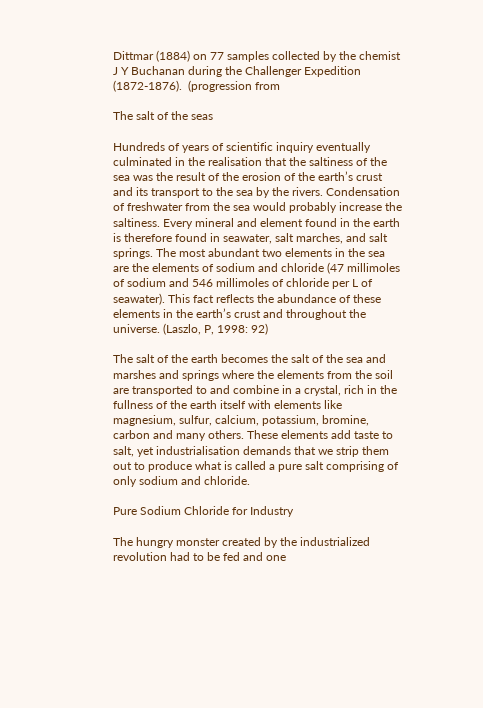Dittmar (1884) on 77 samples collected by the chemist J Y Buchanan during the Challenger Expedition (1872-1876).  (progression from

The salt of the seas

Hundreds of years of scientific inquiry eventually culminated in the realisation that the saltiness of the sea was the result of the erosion of the earth’s crust and its transport to the sea by the rivers. Condensation of freshwater from the sea would probably increase the saltiness. Every mineral and element found in the earth is therefore found in seawater, salt marches, and salt springs. The most abundant two elements in the sea are the elements of sodium and chloride (47 millimoles of sodium and 546 millimoles of chloride per L of seawater). This fact reflects the abundance of these elements in the earth’s crust and throughout the universe. (Laszlo, P, 1998: 92)

The salt of the earth becomes the salt of the sea and marshes and springs where the elements from the soil are transported to and combine in a crystal, rich in the fullness of the earth itself with elements like magnesium, sulfur, calcium, potassium, bromine, carbon and many others. These elements add taste to salt, yet industrialisation demands that we strip them out to produce what is called a pure salt comprising of only sodium and chloride.

Pure Sodium Chloride for Industry

The hungry monster created by the industrialized revolution had to be fed and one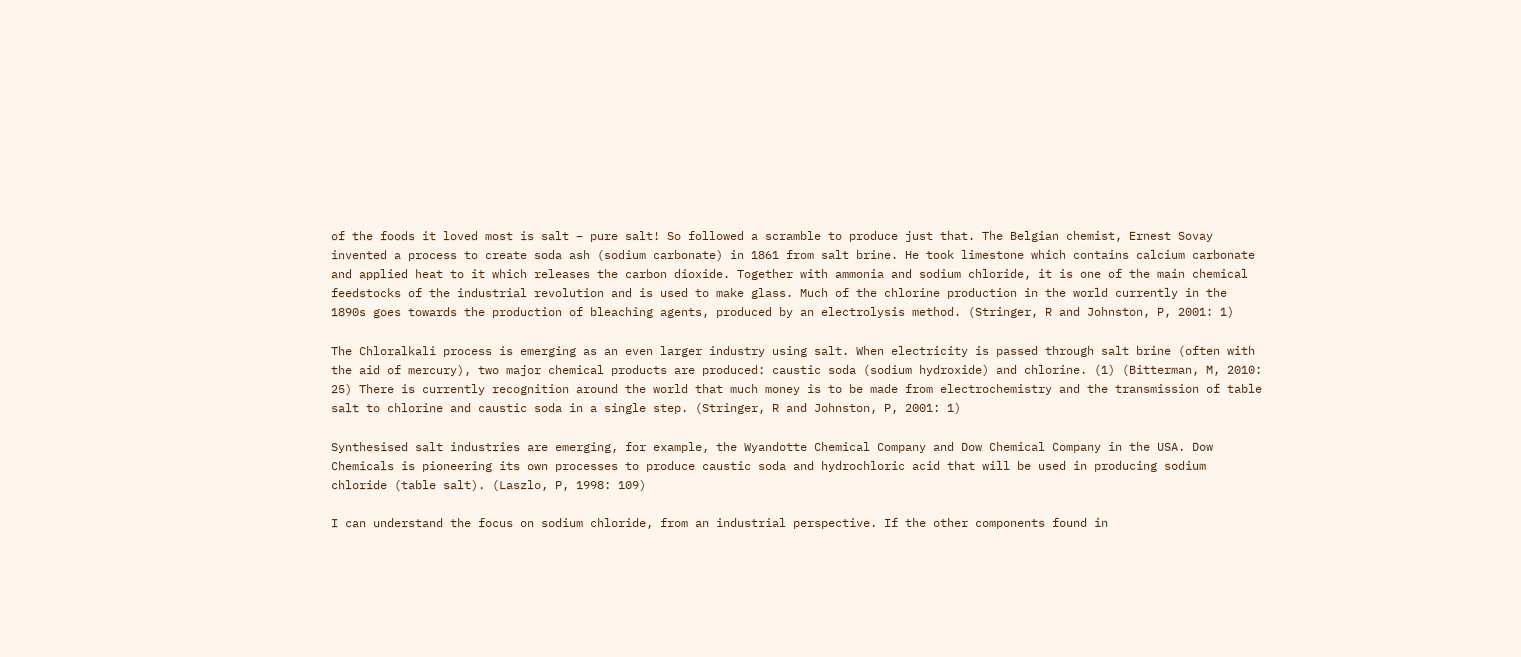of the foods it loved most is salt – pure salt! So followed a scramble to produce just that. The Belgian chemist, Ernest Sovay invented a process to create soda ash (sodium carbonate) in 1861 from salt brine. He took limestone which contains calcium carbonate and applied heat to it which releases the carbon dioxide. Together with ammonia and sodium chloride, it is one of the main chemical feedstocks of the industrial revolution and is used to make glass. Much of the chlorine production in the world currently in the 1890s goes towards the production of bleaching agents, produced by an electrolysis method. (Stringer, R and Johnston, P, 2001: 1)

The Chloralkali process is emerging as an even larger industry using salt. When electricity is passed through salt brine (often with the aid of mercury), two major chemical products are produced: caustic soda (sodium hydroxide) and chlorine. (1) (Bitterman, M, 2010: 25) There is currently recognition around the world that much money is to be made from electrochemistry and the transmission of table salt to chlorine and caustic soda in a single step. (Stringer, R and Johnston, P, 2001: 1)

Synthesised salt industries are emerging, for example, the Wyandotte Chemical Company and Dow Chemical Company in the USA. Dow Chemicals is pioneering its own processes to produce caustic soda and hydrochloric acid that will be used in producing sodium chloride (table salt). (Laszlo, P, 1998: 109)

I can understand the focus on sodium chloride, from an industrial perspective. If the other components found in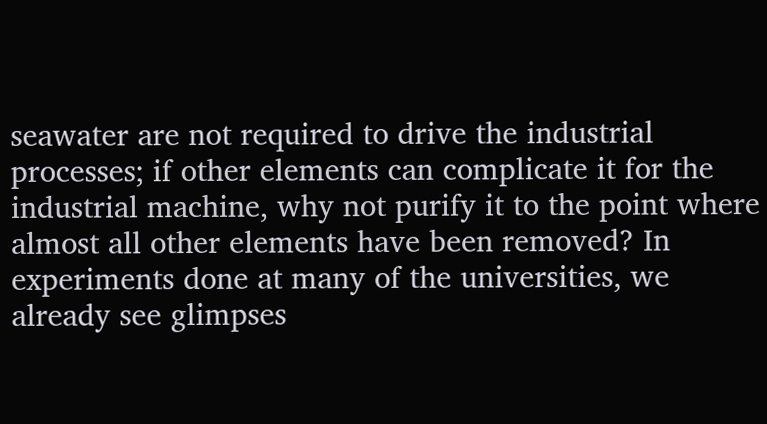seawater are not required to drive the industrial processes; if other elements can complicate it for the industrial machine, why not purify it to the point where almost all other elements have been removed? In experiments done at many of the universities, we already see glimpses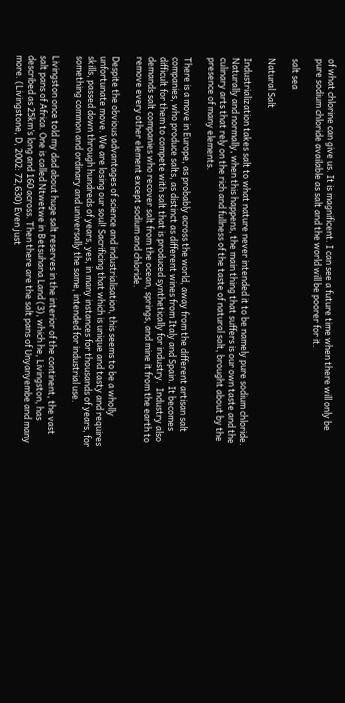of what chlorine can give us. It is magnificent. I can see a future time when there will only be pure sodium chloride available as salt and the world will be poorer for it.

salt sea

Natural Salt

Industrialization takes salt to what nature never intended it to be namely pure sodium chloride. Naturally and normally, when this happens, the main thing that suffers is our own taste and the culinary arts that rely on the rich and fullness of the taste of natural salt, brought about by the presence of many elements.

There is a move in Europe, as probably across the world, away from the different artisan salt companies, who produce salts, as distinct as different wines from Italy and Spain. It becomes difficult for them to compete with salt that is produced synthetically for industry.  Industry also demands salt companies who recover salt from the ocean, springs, and mine it from the earth to remove every other element except sodium and chloride.

Despite the obvious advantages of science and industrialisation, this seems to be a wholly unfortunate move. We are losing our soul! Sacrificing that which is unique and tasty and requires skills, passed down through hundreds of years, yes, in many instances for thousands of years, for something common and ordinary and universally the same, intended for industrial use.

Livingston once told my dad about huge salt reserves in the interior of the continent, the vast salt pans of Africa. One is called Ntwetwe in Betsuhana Land (3), which he, Livingston, has described as 25km’s long and 160 across. Then there are the salt pans of Unyanyembe and many more. (Livingstone, D, 2002: 72,630) Even just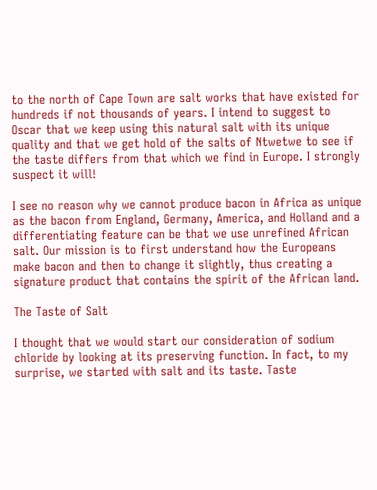to the north of Cape Town are salt works that have existed for hundreds if not thousands of years. I intend to suggest to Oscar that we keep using this natural salt with its unique quality and that we get hold of the salts of Ntwetwe to see if the taste differs from that which we find in Europe. I strongly suspect it will!

I see no reason why we cannot produce bacon in Africa as unique as the bacon from England, Germany, America, and Holland and a differentiating feature can be that we use unrefined African salt. Our mission is to first understand how the Europeans make bacon and then to change it slightly, thus creating a signature product that contains the spirit of the African land.

The Taste of Salt

I thought that we would start our consideration of sodium chloride by looking at its preserving function. In fact, to my surprise, we started with salt and its taste. Taste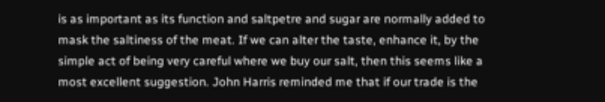is as important as its function and saltpetre and sugar are normally added to mask the saltiness of the meat. If we can alter the taste, enhance it, by the simple act of being very careful where we buy our salt, then this seems like a most excellent suggestion. John Harris reminded me that if our trade is the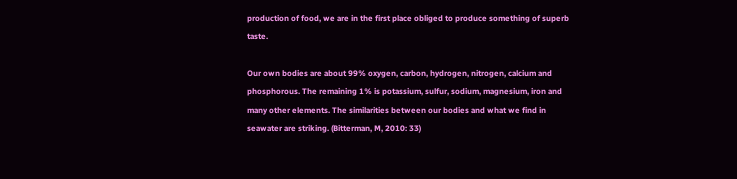production of food, we are in the first place obliged to produce something of superb taste.

Our own bodies are about 99% oxygen, carbon, hydrogen, nitrogen, calcium and phosphorous. The remaining 1% is potassium, sulfur, sodium, magnesium, iron and many other elements. The similarities between our bodies and what we find in seawater are striking. (Bitterman, M, 2010: 33)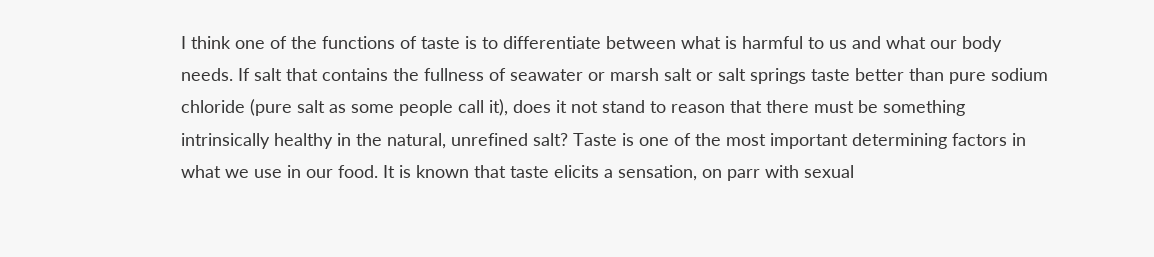I think one of the functions of taste is to differentiate between what is harmful to us and what our body needs. If salt that contains the fullness of seawater or marsh salt or salt springs taste better than pure sodium chloride (pure salt as some people call it), does it not stand to reason that there must be something intrinsically healthy in the natural, unrefined salt? Taste is one of the most important determining factors in what we use in our food. It is known that taste elicits a sensation, on parr with sexual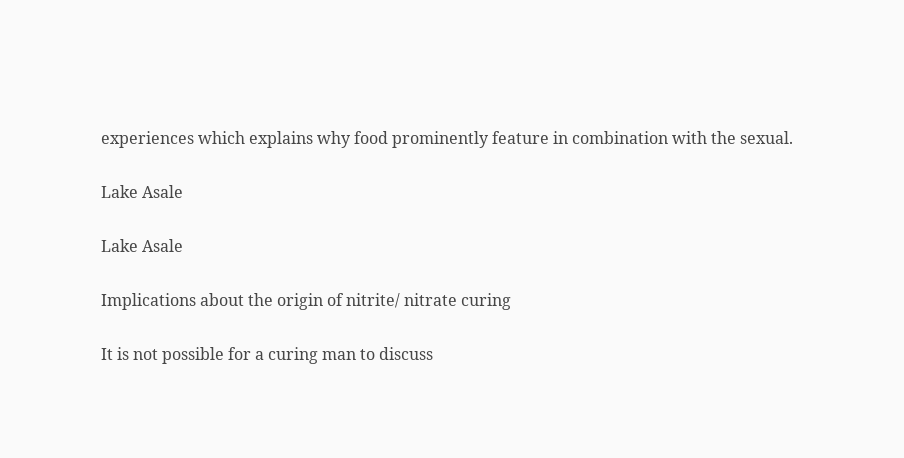experiences which explains why food prominently feature in combination with the sexual.

Lake Asale

Lake Asale

Implications about the origin of nitrite/ nitrate curing

It is not possible for a curing man to discuss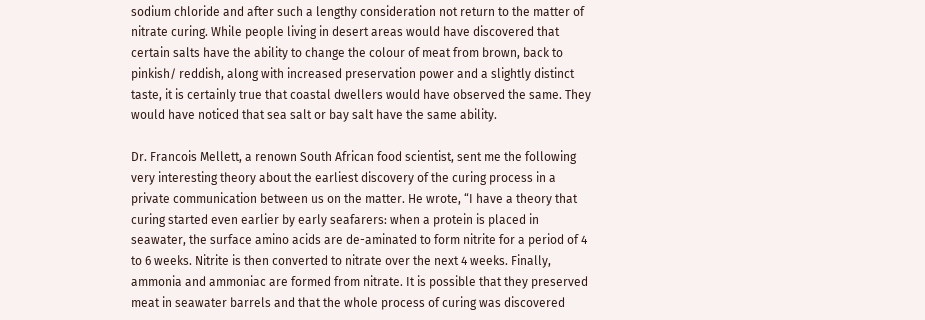sodium chloride and after such a lengthy consideration not return to the matter of nitrate curing. While people living in desert areas would have discovered that certain salts have the ability to change the colour of meat from brown, back to pinkish/ reddish, along with increased preservation power and a slightly distinct taste, it is certainly true that coastal dwellers would have observed the same. They would have noticed that sea salt or bay salt have the same ability.

Dr. Francois Mellett, a renown South African food scientist, sent me the following very interesting theory about the earliest discovery of the curing process in a private communication between us on the matter. He wrote, “I have a theory that curing started even earlier by early seafarers: when a protein is placed in seawater, the surface amino acids are de-aminated to form nitrite for a period of 4 to 6 weeks. Nitrite is then converted to nitrate over the next 4 weeks. Finally, ammonia and ammoniac are formed from nitrate. It is possible that they preserved meat in seawater barrels and that the whole process of curing was discovered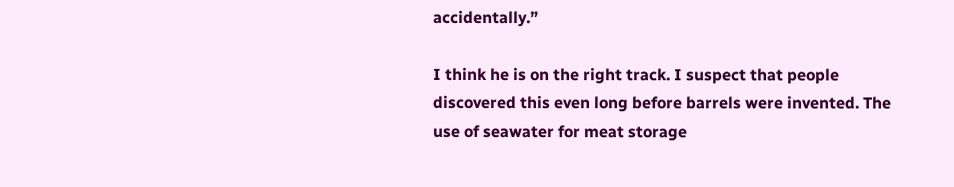accidentally.”

I think he is on the right track. I suspect that people discovered this even long before barrels were invented. The use of seawater for meat storage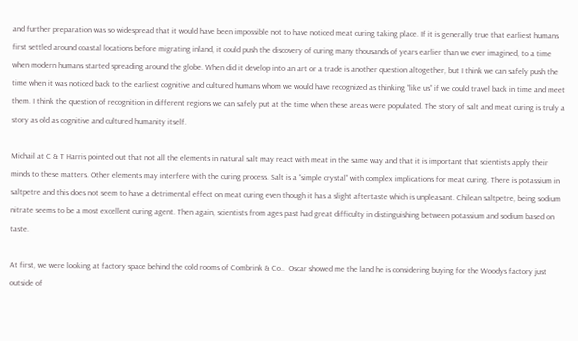and further preparation was so widespread that it would have been impossible not to have noticed meat curing taking place. If it is generally true that earliest humans first settled around coastal locations before migrating inland, it could push the discovery of curing many thousands of years earlier than we ever imagined, to a time when modern humans started spreading around the globe. When did it develop into an art or a trade is another question altogether, but I think we can safely push the time when it was noticed back to the earliest cognitive and cultured humans whom we would have recognized as thinking “like us” if we could travel back in time and meet them. I think the question of recognition in different regions we can safely put at the time when these areas were populated. The story of salt and meat curing is truly a story as old as cognitive and cultured humanity itself.

Michail at C & T Harris pointed out that not all the elements in natural salt may react with meat in the same way and that it is important that scientists apply their minds to these matters. Other elements may interfere with the curing process. Salt is a “simple crystal” with complex implications for meat curing. There is potassium in saltpetre and this does not seem to have a detrimental effect on meat curing even though it has a slight aftertaste which is unpleasant. Chilean saltpetre, being sodium nitrate seems to be a most excellent curing agent. Then again, scientists from ages past had great difficulty in distinguishing between potassium and sodium based on taste.

At first, we were looking at factory space behind the cold rooms of Combrink & Co..  Oscar showed me the land he is considering buying for the Woodys factory just outside of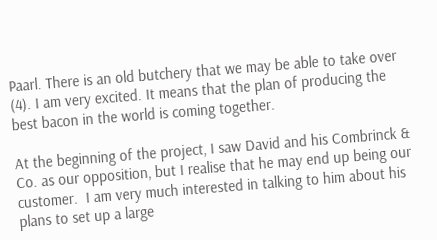Paarl. There is an old butchery that we may be able to take over (4). I am very excited. It means that the plan of producing the best bacon in the world is coming together.

At the beginning of the project, I saw David and his Combrinck & Co. as our opposition, but I realise that he may end up being our customer.  I am very much interested in talking to him about his plans to set up a large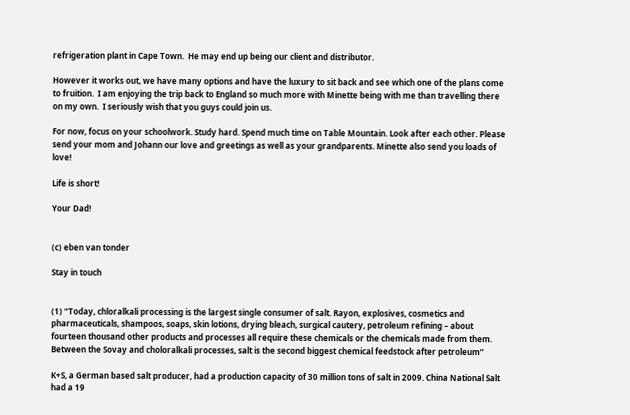refrigeration plant in Cape Town.  He may end up being our client and distributor.

However it works out, we have many options and have the luxury to sit back and see which one of the plans come to fruition.  I am enjoying the trip back to England so much more with Minette being with me than travelling there on my own.  I seriously wish that you guys could join us.

For now, focus on your schoolwork. Study hard. Spend much time on Table Mountain. Look after each other. Please send your mom and Johann our love and greetings as well as your grandparents. Minette also send you loads of love!

Life is short!

Your Dad!


(c) eben van tonder

Stay in touch


(1) “Today, chloralkali processing is the largest single consumer of salt. Rayon, explosives, cosmetics and pharmaceuticals, shampoos, soaps, skin lotions, drying bleach, surgical cautery, petroleum refining – about fourteen thousand other products and processes all require these chemicals or the chemicals made from them. Between the Sovay and choloralkali processes, salt is the second biggest chemical feedstock after petroleum”

K+S, a German based salt producer, had a production capacity of 30 million tons of salt in 2009. China National Salt had a 19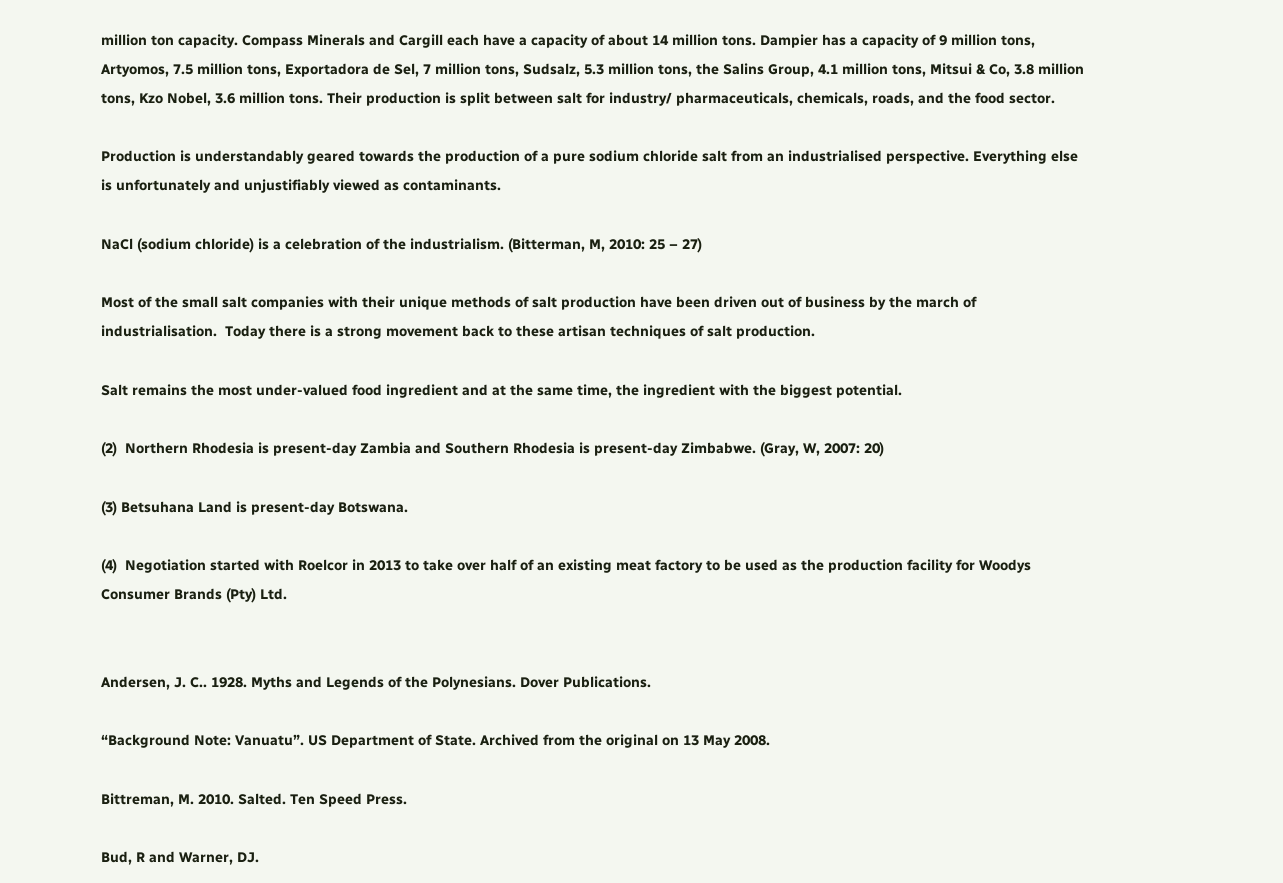million ton capacity. Compass Minerals and Cargill each have a capacity of about 14 million tons. Dampier has a capacity of 9 million tons, Artyomos, 7.5 million tons, Exportadora de Sel, 7 million tons, Sudsalz, 5.3 million tons, the Salins Group, 4.1 million tons, Mitsui & Co, 3.8 million tons, Kzo Nobel, 3.6 million tons. Their production is split between salt for industry/ pharmaceuticals, chemicals, roads, and the food sector.

Production is understandably geared towards the production of a pure sodium chloride salt from an industrialised perspective. Everything else is unfortunately and unjustifiably viewed as contaminants.

NaCl (sodium chloride) is a celebration of the industrialism. (Bitterman, M, 2010: 25 – 27)

Most of the small salt companies with their unique methods of salt production have been driven out of business by the march of industrialisation.  Today there is a strong movement back to these artisan techniques of salt production.

Salt remains the most under-valued food ingredient and at the same time, the ingredient with the biggest potential.

(2)  Northern Rhodesia is present-day Zambia and Southern Rhodesia is present-day Zimbabwe. (Gray, W, 2007: 20)

(3) Betsuhana Land is present-day Botswana.

(4)  Negotiation started with Roelcor in 2013 to take over half of an existing meat factory to be used as the production facility for Woodys Consumer Brands (Pty) Ltd.


Andersen, J. C.. 1928. Myths and Legends of the Polynesians. Dover Publications.

“Background Note: Vanuatu”. US Department of State. Archived from the original on 13 May 2008.

Bittreman, M. 2010. Salted. Ten Speed Press.

Bud, R and Warner, DJ.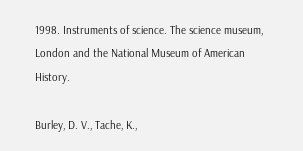1998. Instruments of science. The science museum, London and the National Museum of American History.

Burley, D. V., Tache, K.,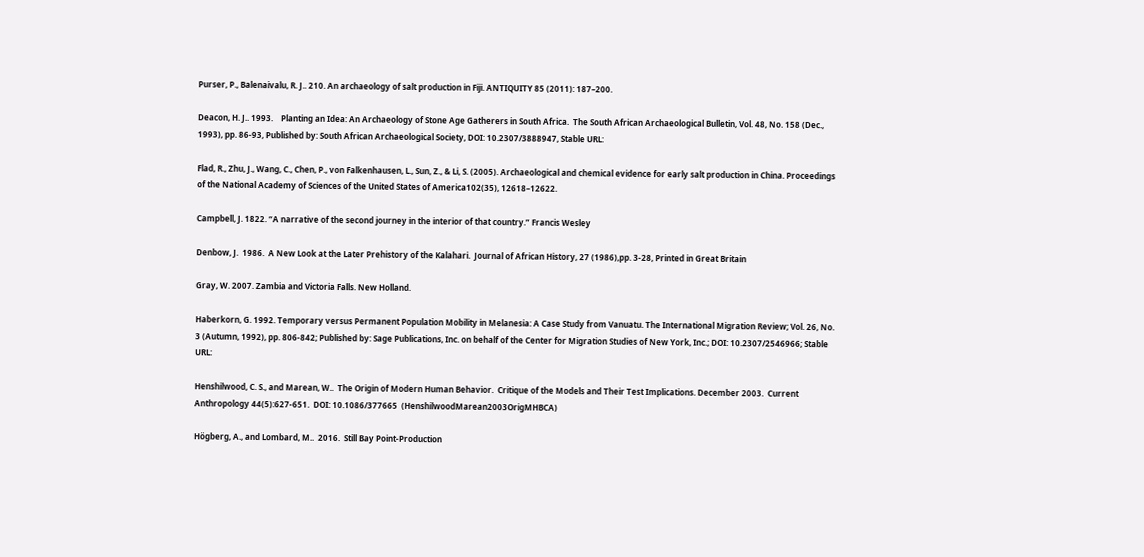Purser, P., Balenaivalu, R. J.. 210. An archaeology of salt production in Fiji. ANTIQUITY 85 (2011): 187–200.

Deacon, H. J.. 1993.    Planting an Idea: An Archaeology of Stone Age Gatherers in South Africa.  The South African Archaeological Bulletin, Vol. 48, No. 158 (Dec., 1993), pp. 86-93, Published by: South African Archaeological Society, DOI: 10.2307/3888947, Stable URL:

Flad, R., Zhu, J., Wang, C., Chen, P., von Falkenhausen, L., Sun, Z., & Li, S. (2005). Archaeological and chemical evidence for early salt production in China. Proceedings of the National Academy of Sciences of the United States of America102(35), 12618–12622.

Campbell, J. 1822. “A narrative of the second journey in the interior of that country.” Francis Wesley

Denbow, J.  1986.  A New Look at the Later Prehistory of the Kalahari.  Journal of African History, 27 (1986),pp. 3-28, Printed in Great Britain

Gray, W. 2007. Zambia and Victoria Falls. New Holland.

Haberkorn, G. 1992. Temporary versus Permanent Population Mobility in Melanesia: A Case Study from Vanuatu. The International Migration Review; Vol. 26, No. 3 (Autumn, 1992), pp. 806-842; Published by: Sage Publications, Inc. on behalf of the Center for Migration Studies of New York, Inc.; DOI: 10.2307/2546966; Stable URL:

Henshilwood, C. S., and Marean, W..  The Origin of Modern Human Behavior.  Critique of the Models and Their Test Implications. December 2003.  Current Anthropology 44(5):627-651.  DOI: 10.1086/377665  (HenshilwoodMarean2003OrigMHBCA)

Högberg, A., and Lombard, M..  2016.  Still Bay Point-Production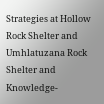Strategies at Hollow Rock Shelter and Umhlatuzana Rock Shelter and Knowledge-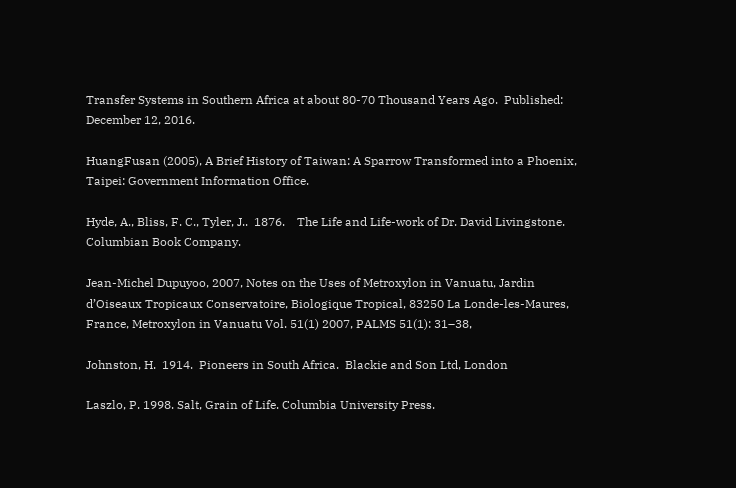Transfer Systems in Southern Africa at about 80-70 Thousand Years Ago.  Published: December 12, 2016.

HuangFusan (2005), A Brief History of Taiwan: A Sparrow Transformed into a Phoenix, Taipei: Government Information Office.

Hyde, A., Bliss, F. C., Tyler, J..  1876.    The Life and Life-work of Dr. David Livingstone.  Columbian Book Company.

Jean-Michel Dupuyoo, 2007, Notes on the Uses of Metroxylon in Vanuatu, Jardin d’Oiseaux Tropicaux Conservatoire, Biologique Tropical, 83250 La Londe-les-Maures, France, Metroxylon in Vanuatu Vol. 51(1) 2007, PALMS 51(1): 31–38,

Johnston, H.  1914.  Pioneers in South Africa.  Blackie and Son Ltd, London

Laszlo, P. 1998. Salt, Grain of Life. Columbia University Press.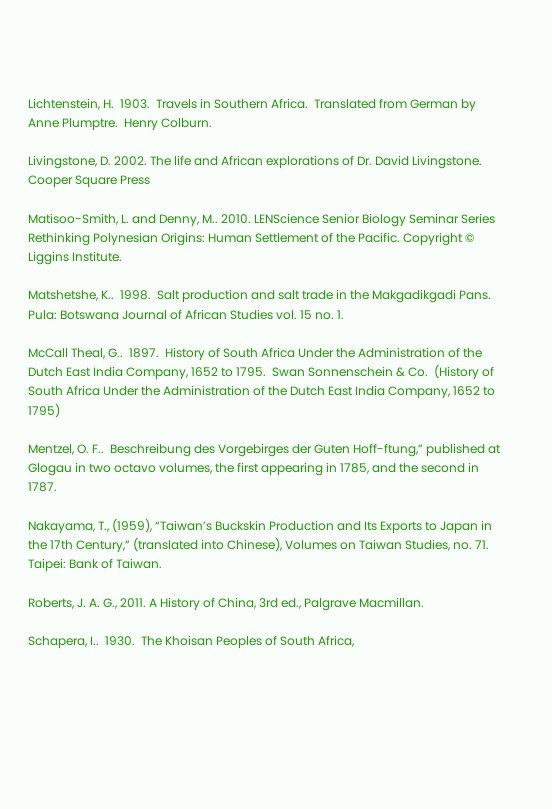Lichtenstein, H.  1903.  Travels in Southern Africa.  Translated from German by Anne Plumptre.  Henry Colburn.

Livingstone, D. 2002. The life and African explorations of Dr. David Livingstone. Cooper Square Press

Matisoo-Smith, L. and Denny, M.. 2010. LENScience Senior Biology Seminar Series Rethinking Polynesian Origins: Human Settlement of the Pacific. Copyright © Liggins Institute.

Matshetshe, K..  1998.  Salt production and salt trade in the Makgadikgadi Pans.  Pula: Botswana Journal of African Studies vol. 15 no. 1.

McCall Theal, G..  1897.  History of South Africa Under the Administration of the Dutch East India Company, 1652 to 1795.  Swan Sonnenschein & Co.  (History of South Africa Under the Administration of the Dutch East India Company, 1652 to 1795)

Mentzel, O. F..  Beschreibung des Vorgebirges der Guten Hoff-ftung,” published at Glogau in two octavo volumes, the first appearing in 1785, and the second in 1787.

Nakayama, T., (1959), “Taiwan’s Buckskin Production and Its Exports to Japan in the 17th Century,” (translated into Chinese), Volumes on Taiwan Studies, no. 71. Taipei: Bank of Taiwan.

Roberts, J. A. G., 2011. A History of China, 3rd ed., Palgrave Macmillan.

Schapera, I..  1930.  The Khoisan Peoples of South Africa,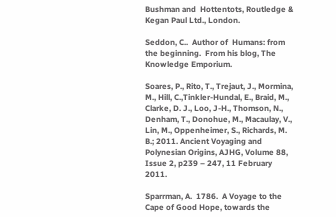Bushman and  Hottentots, Routledge & Kegan Paul Ltd., London.

Seddon, C..  Author of  Humans: from the beginning.  From his blog, The Knowledge Emporium.

Soares, P., Rito, T., Trejaut, J., Mormina, M., Hill, C.,Tinkler-Hundal, E., Braid, M., Clarke, D. J., Loo, J-H., Thomson, N., Denham, T., Donohue, M., Macaulay, V., Lin, M., Oppenheimer, S., Richards, M. B.; 2011. Ancient Voyaging and Polynesian Origins, AJHG, Volume 88, Issue 2, p239 – 247, 11 February 2011.

Sparrman, A.  1786.  A Voyage to the Cape of Good Hope, towards the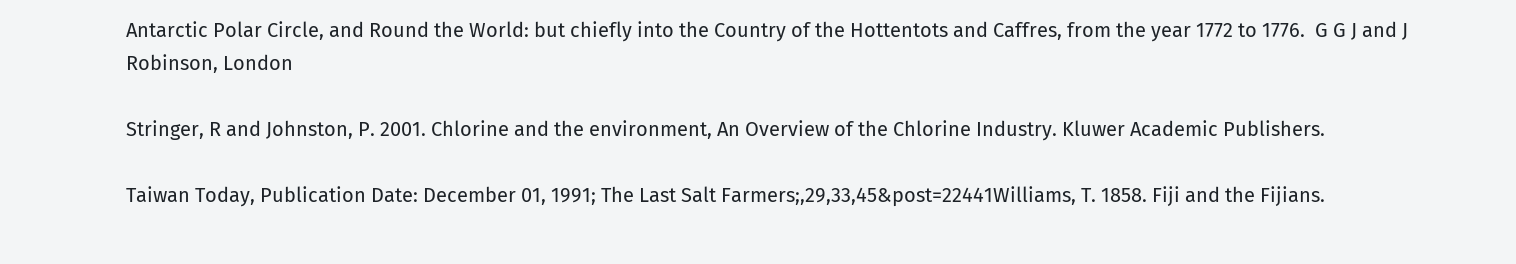Antarctic Polar Circle, and Round the World: but chiefly into the Country of the Hottentots and Caffres, from the year 1772 to 1776.  G G J and J Robinson, London

Stringer, R and Johnston, P. 2001. Chlorine and the environment, An Overview of the Chlorine Industry. Kluwer Academic Publishers.

Taiwan Today, Publication Date: December 01, 1991; The Last Salt Farmers;,29,33,45&post=22441Williams, T. 1858. Fiji and the Fijians.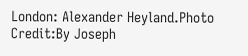London: Alexander Heyland.Photo Credit:By Joseph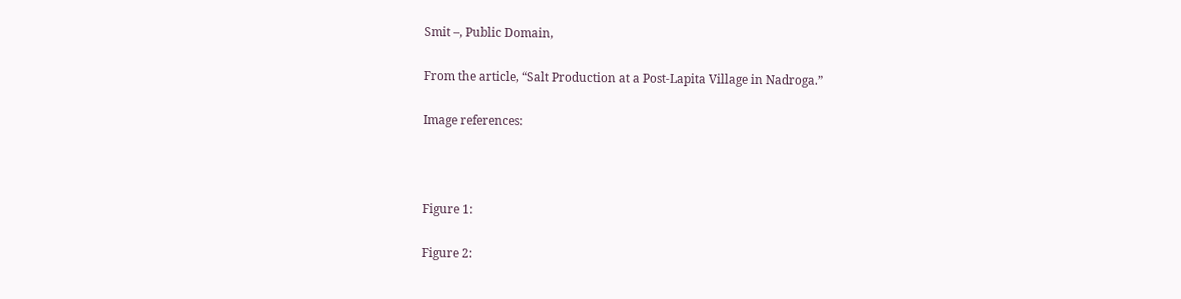Smit –, Public Domain,

From the article, “Salt Production at a Post-Lapita Village in Nadroga.”

Image references:



Figure 1:

Figure 2: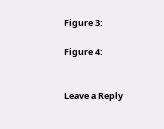Figure 3:

Figure 4:


Leave a Reply